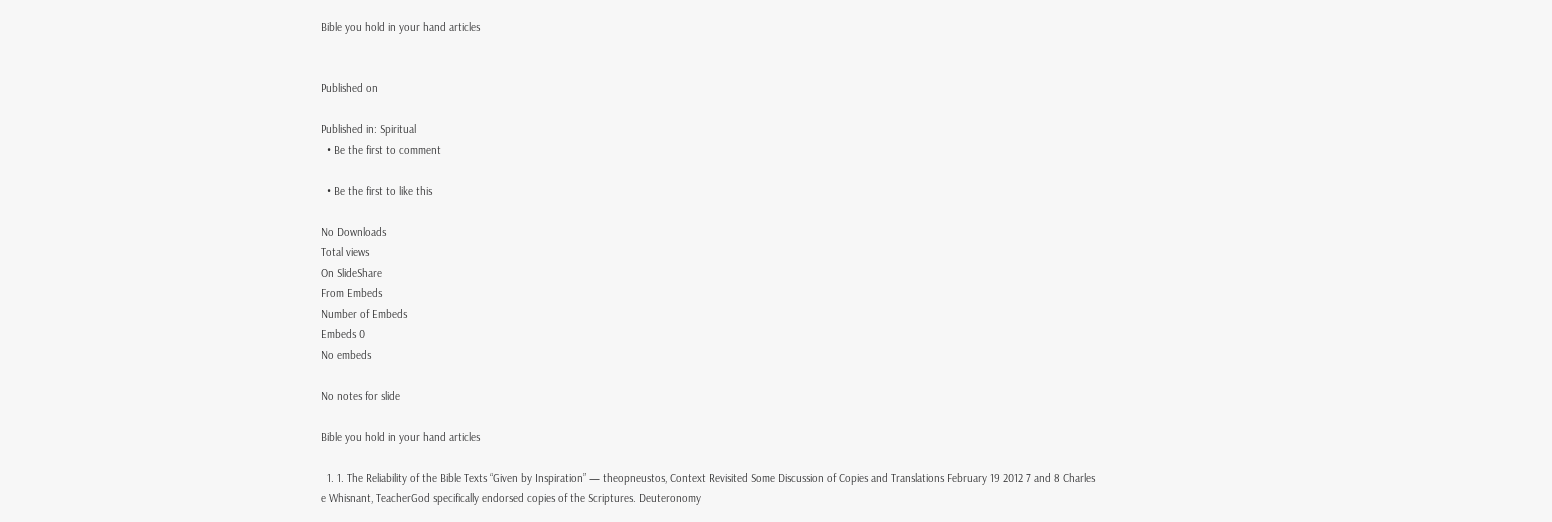Bible you hold in your hand articles


Published on

Published in: Spiritual
  • Be the first to comment

  • Be the first to like this

No Downloads
Total views
On SlideShare
From Embeds
Number of Embeds
Embeds 0
No embeds

No notes for slide

Bible you hold in your hand articles

  1. 1. The Reliability of the Bible Texts “Given by Inspiration” — theopneustos, Context Revisited Some Discussion of Copies and Translations February 19 2012 7 and 8 Charles e Whisnant, TeacherGod specifically endorsed copies of the Scriptures. Deuteronomy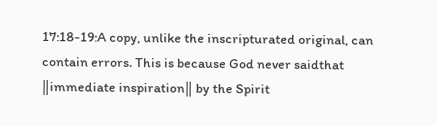17:18-19:A copy, unlike the inscripturated original, can contain errors. This is because God never saidthat ‖immediate inspiration‖ by the Spirit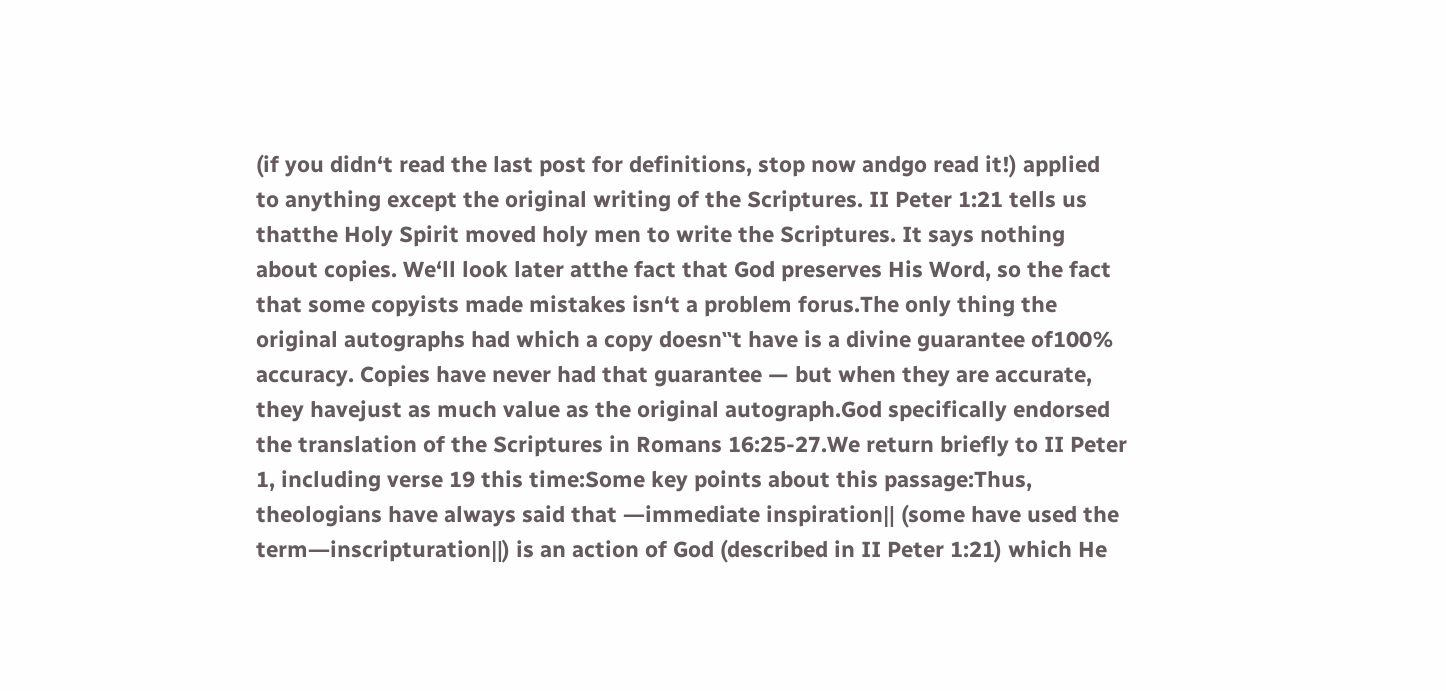(if you didn‘t read the last post for definitions, stop now andgo read it!) applied to anything except the original writing of the Scriptures. II Peter 1:21 tells us thatthe Holy Spirit moved holy men to write the Scriptures. It says nothing about copies. We‘ll look later atthe fact that God preserves His Word, so the fact that some copyists made mistakes isn‘t a problem forus.The only thing the original autographs had which a copy doesn‟t have is a divine guarantee of100% accuracy. Copies have never had that guarantee — but when they are accurate, they havejust as much value as the original autograph.God specifically endorsed the translation of the Scriptures in Romans 16:25-27.We return briefly to II Peter 1, including verse 19 this time:Some key points about this passage:Thus, theologians have always said that ―immediate inspiration‖ (some have used the term―inscripturation‖) is an action of God (described in II Peter 1:21) which He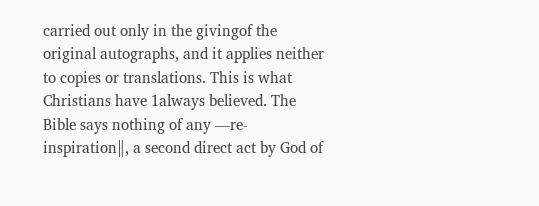carried out only in the givingof the original autographs, and it applies neither to copies or translations. This is what Christians have 1always believed. The Bible says nothing of any ―re-inspiration‖, a second direct act by God of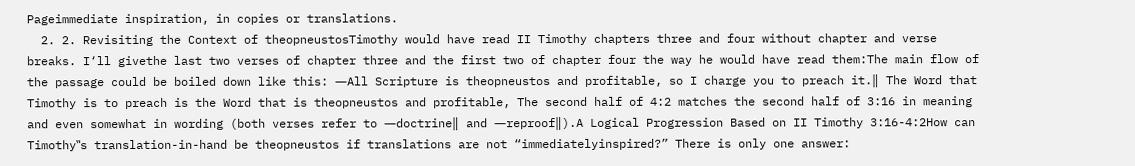Pageimmediate inspiration, in copies or translations.
  2. 2. Revisiting the Context of theopneustosTimothy would have read II Timothy chapters three and four without chapter and verse breaks. I‘ll givethe last two verses of chapter three and the first two of chapter four the way he would have read them:The main flow of the passage could be boiled down like this: ―All Scripture is theopneustos and profitable, so I charge you to preach it.‖ The Word that Timothy is to preach is the Word that is theopneustos and profitable, The second half of 4:2 matches the second half of 3:16 in meaning and even somewhat in wording (both verses refer to ―doctrine‖ and ―reproof‖).A Logical Progression Based on II Timothy 3:16-4:2How can Timothy‟s translation-in-hand be theopneustos if translations are not “immediatelyinspired?” There is only one answer: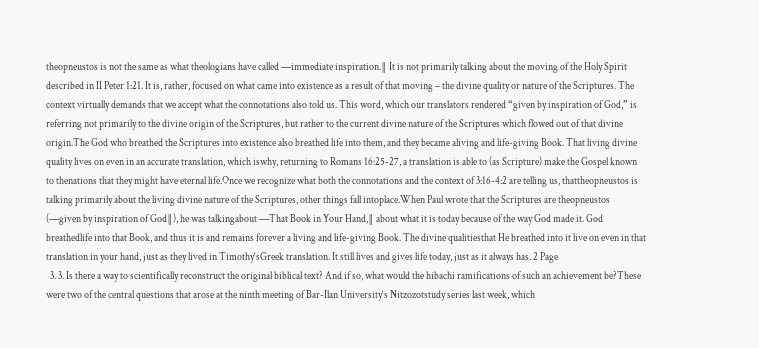theopneustos is not the same as what theologians have called ―immediate inspiration.‖ It is not primarily talking about the moving of the Holy Spirit described in II Peter 1:21. It is, rather, focused on what came into existence as a result of that moving – the divine quality or nature of the Scriptures. The context virtually demands that we accept what the connotations also told us. This word, which our translators rendered “given by inspiration of God,” is referring not primarily to the divine origin of the Scriptures, but rather to the current divine nature of the Scriptures which flowed out of that divine origin.The God who breathed the Scriptures into existence also breathed life into them, and they became aliving and life-giving Book. That living divine quality lives on even in an accurate translation, which iswhy, returning to Romans 16:25-27, a translation is able to (as Scripture) make the Gospel known to thenations that they might have eternal life.Once we recognize what both the connotations and the context of 3:16-4:2 are telling us, thattheopneustos is talking primarily about the living divine nature of the Scriptures, other things fall intoplace.When Paul wrote that the Scriptures are theopneustos (―given by inspiration of God‖), he was talkingabout ―That Book in Your Hand,‖ about what it is today because of the way God made it. God breathedlife into that Book, and thus it is and remains forever a living and life-giving Book. The divine qualitiesthat He breathed into it live on even in that translation in your hand, just as they lived in Timothy‘sGreek translation. It still lives and gives life today, just as it always has. 2 Page
  3. 3. Is there a way to scientifically reconstruct the original biblical text? And if so, what would the hibachi ramifications of such an achievement be?These were two of the central questions that arose at the ninth meeting of Bar-Ilan University‘s Nitzozotstudy series last week, which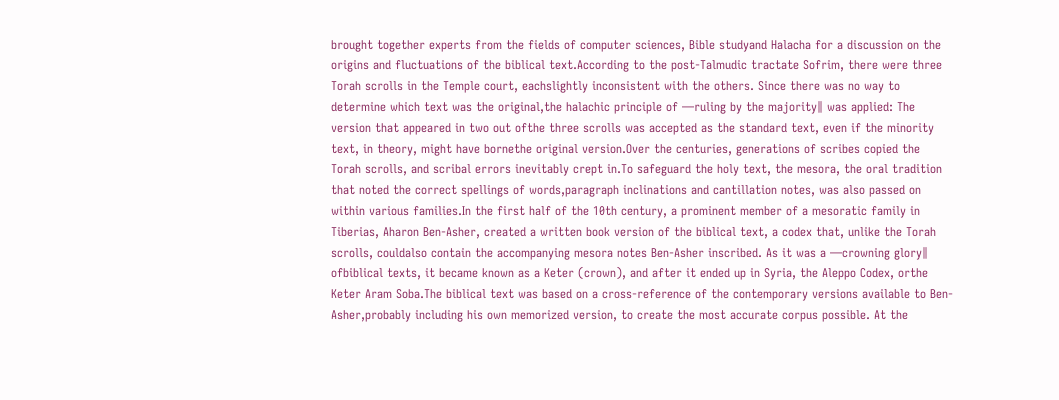brought together experts from the fields of computer sciences, Bible studyand Halacha for a discussion on the origins and fluctuations of the biblical text.According to the post-Talmudic tractate Sofrim, there were three Torah scrolls in the Temple court, eachslightly inconsistent with the others. Since there was no way to determine which text was the original,the halachic principle of ―ruling by the majority‖ was applied: The version that appeared in two out ofthe three scrolls was accepted as the standard text, even if the minority text, in theory, might have bornethe original version.Over the centuries, generations of scribes copied the Torah scrolls, and scribal errors inevitably crept in.To safeguard the holy text, the mesora, the oral tradition that noted the correct spellings of words,paragraph inclinations and cantillation notes, was also passed on within various families.In the first half of the 10th century, a prominent member of a mesoratic family in Tiberias, Aharon Ben-Asher, created a written book version of the biblical text, a codex that, unlike the Torah scrolls, couldalso contain the accompanying mesora notes Ben-Asher inscribed. As it was a ―crowning glory‖ ofbiblical texts, it became known as a Keter (crown), and after it ended up in Syria, the Aleppo Codex, orthe Keter Aram Soba.The biblical text was based on a cross-reference of the contemporary versions available to Ben-Asher,probably including his own memorized version, to create the most accurate corpus possible. At the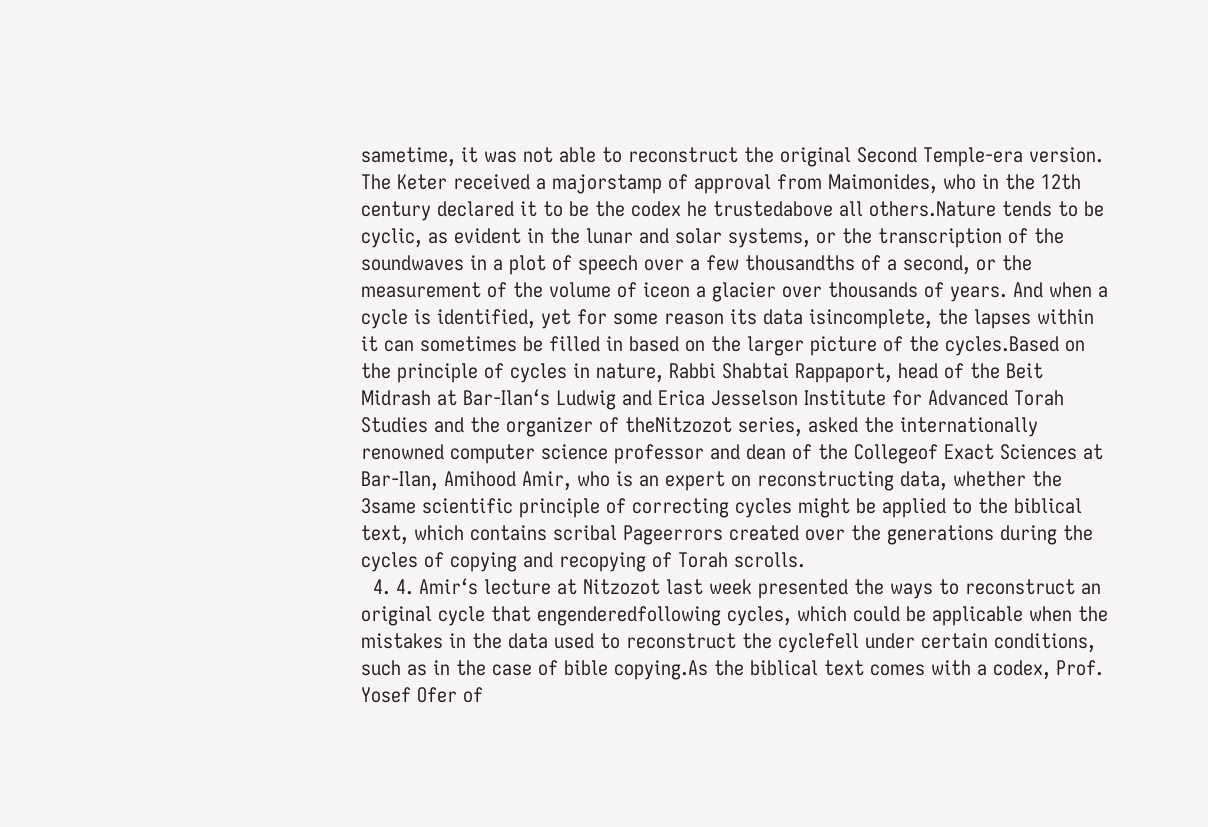sametime, it was not able to reconstruct the original Second Temple-era version. The Keter received a majorstamp of approval from Maimonides, who in the 12th century declared it to be the codex he trustedabove all others.Nature tends to be cyclic, as evident in the lunar and solar systems, or the transcription of the soundwaves in a plot of speech over a few thousandths of a second, or the measurement of the volume of iceon a glacier over thousands of years. And when a cycle is identified, yet for some reason its data isincomplete, the lapses within it can sometimes be filled in based on the larger picture of the cycles.Based on the principle of cycles in nature, Rabbi Shabtai Rappaport, head of the Beit Midrash at Bar-Ilan‘s Ludwig and Erica Jesselson Institute for Advanced Torah Studies and the organizer of theNitzozot series, asked the internationally renowned computer science professor and dean of the Collegeof Exact Sciences at Bar-Ilan, Amihood Amir, who is an expert on reconstructing data, whether the 3same scientific principle of correcting cycles might be applied to the biblical text, which contains scribal Pageerrors created over the generations during the cycles of copying and recopying of Torah scrolls.
  4. 4. Amir‘s lecture at Nitzozot last week presented the ways to reconstruct an original cycle that engenderedfollowing cycles, which could be applicable when the mistakes in the data used to reconstruct the cyclefell under certain conditions, such as in the case of bible copying.As the biblical text comes with a codex, Prof. Yosef Ofer of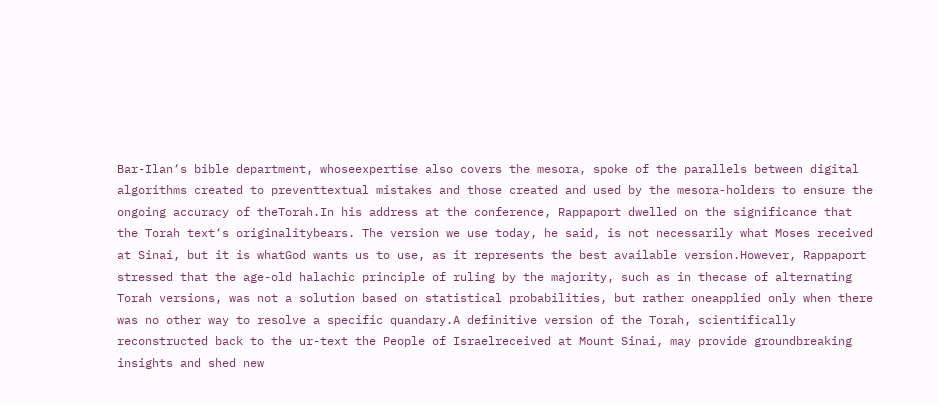Bar-Ilan‘s bible department, whoseexpertise also covers the mesora, spoke of the parallels between digital algorithms created to preventtextual mistakes and those created and used by the mesora-holders to ensure the ongoing accuracy of theTorah.In his address at the conference, Rappaport dwelled on the significance that the Torah text‘s originalitybears. The version we use today, he said, is not necessarily what Moses received at Sinai, but it is whatGod wants us to use, as it represents the best available version.However, Rappaport stressed that the age-old halachic principle of ruling by the majority, such as in thecase of alternating Torah versions, was not a solution based on statistical probabilities, but rather oneapplied only when there was no other way to resolve a specific quandary.A definitive version of the Torah, scientifically reconstructed back to the ur-text the People of Israelreceived at Mount Sinai, may provide groundbreaking insights and shed new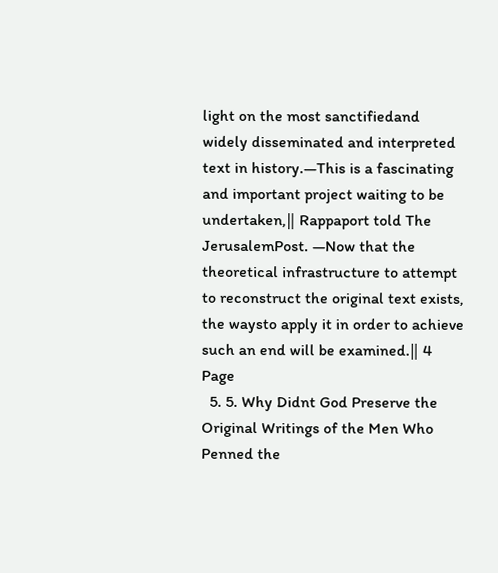light on the most sanctifiedand widely disseminated and interpreted text in history.―This is a fascinating and important project waiting to be undertaken,‖ Rappaport told The JerusalemPost. ―Now that the theoretical infrastructure to attempt to reconstruct the original text exists, the waysto apply it in order to achieve such an end will be examined.‖ 4 Page
  5. 5. Why Didnt God Preserve the Original Writings of the Men Who Penned the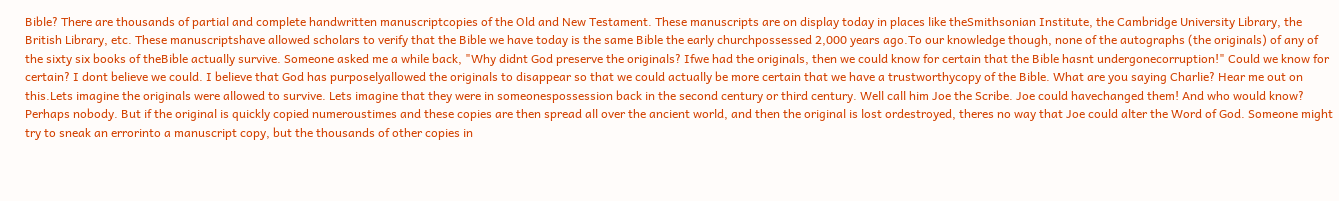Bible? There are thousands of partial and complete handwritten manuscriptcopies of the Old and New Testament. These manuscripts are on display today in places like theSmithsonian Institute, the Cambridge University Library, the British Library, etc. These manuscriptshave allowed scholars to verify that the Bible we have today is the same Bible the early churchpossessed 2,000 years ago.To our knowledge though, none of the autographs (the originals) of any of the sixty six books of theBible actually survive. Someone asked me a while back, "Why didnt God preserve the originals? Ifwe had the originals, then we could know for certain that the Bible hasnt undergonecorruption!" Could we know for certain? I dont believe we could. I believe that God has purposelyallowed the originals to disappear so that we could actually be more certain that we have a trustworthycopy of the Bible. What are you saying Charlie? Hear me out on this.Lets imagine the originals were allowed to survive. Lets imagine that they were in someonespossession back in the second century or third century. Well call him Joe the Scribe. Joe could havechanged them! And who would know? Perhaps nobody. But if the original is quickly copied numeroustimes and these copies are then spread all over the ancient world, and then the original is lost ordestroyed, theres no way that Joe could alter the Word of God. Someone might try to sneak an errorinto a manuscript copy, but the thousands of other copies in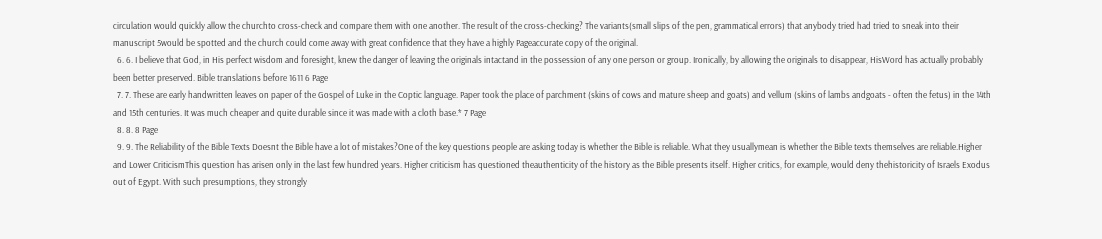circulation would quickly allow the churchto cross-check and compare them with one another. The result of the cross-checking? The variants(small slips of the pen, grammatical errors) that anybody tried had tried to sneak into their manuscript 5would be spotted and the church could come away with great confidence that they have a highly Pageaccurate copy of the original.
  6. 6. I believe that God, in His perfect wisdom and foresight, knew the danger of leaving the originals intactand in the possession of any one person or group. Ironically, by allowing the originals to disappear, HisWord has actually probably been better preserved. Bible translations before 1611 6 Page
  7. 7. These are early handwritten leaves on paper of the Gospel of Luke in the Coptic language. Paper took the place of parchment (skins of cows and mature sheep and goats) and vellum (skins of lambs andgoats - often the fetus) in the 14th and 15th centuries. It was much cheaper and quite durable since it was made with a cloth base.* 7 Page
  8. 8. 8 Page
  9. 9. The Reliability of the Bible Texts Doesnt the Bible have a lot of mistakes?One of the key questions people are asking today is whether the Bible is reliable. What they usuallymean is whether the Bible texts themselves are reliable.Higher and Lower CriticismThis question has arisen only in the last few hundred years. Higher criticism has questioned theauthenticity of the history as the Bible presents itself. Higher critics, for example, would deny thehistoricity of Israels Exodus out of Egypt. With such presumptions, they strongly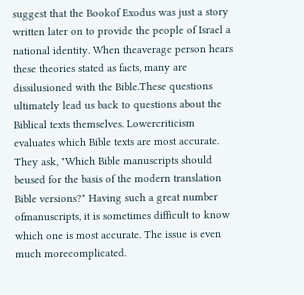suggest that the Bookof Exodus was just a story written later on to provide the people of Israel a national identity. When theaverage person hears these theories stated as facts, many are dissilusioned with the Bible.These questions ultimately lead us back to questions about the Biblical texts themselves. Lowercriticism evaluates which Bible texts are most accurate. They ask, "Which Bible manuscripts should beused for the basis of the modern translation Bible versions?" Having such a great number ofmanuscripts, it is sometimes difficult to know which one is most accurate. The issue is even much morecomplicated.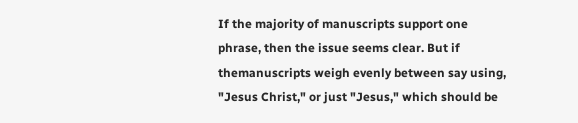If the majority of manuscripts support one phrase, then the issue seems clear. But if themanuscripts weigh evenly between say using, "Jesus Christ," or just "Jesus," which should be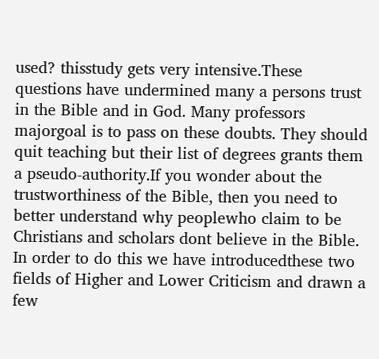used? thisstudy gets very intensive.These questions have undermined many a persons trust in the Bible and in God. Many professors majorgoal is to pass on these doubts. They should quit teaching but their list of degrees grants them a pseudo-authority.If you wonder about the trustworthiness of the Bible, then you need to better understand why peoplewho claim to be Christians and scholars dont believe in the Bible. In order to do this we have introducedthese two fields of Higher and Lower Criticism and drawn a few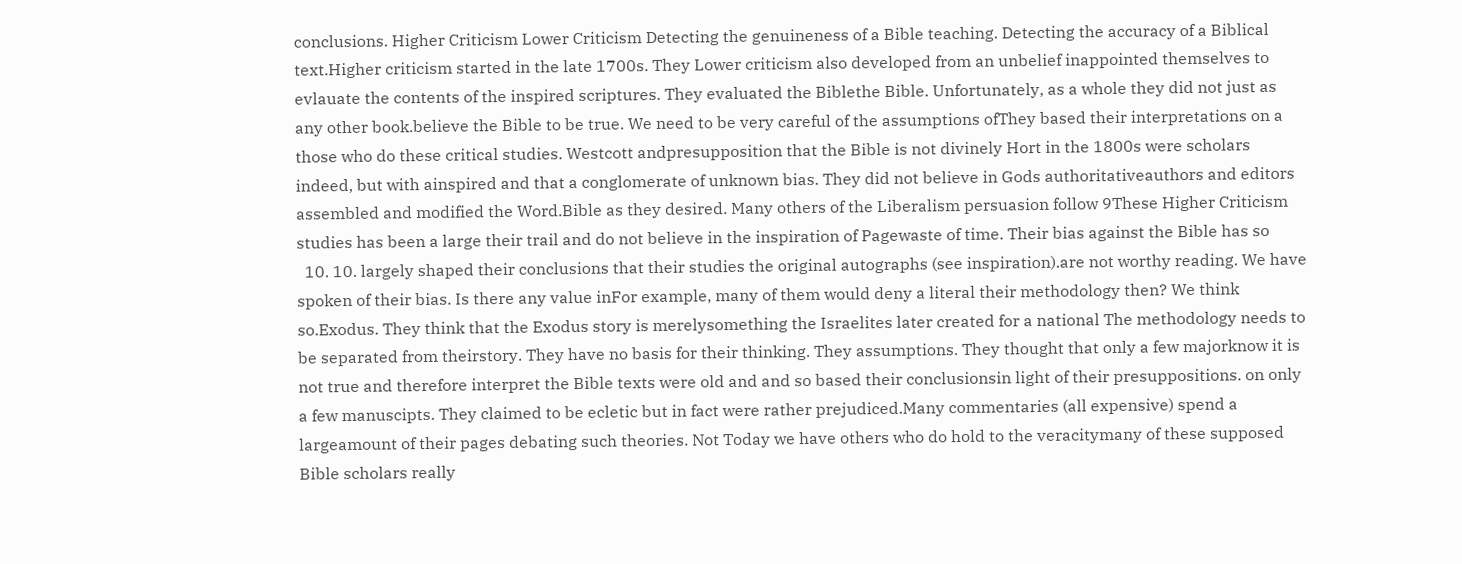conclusions. Higher Criticism Lower Criticism Detecting the genuineness of a Bible teaching. Detecting the accuracy of a Biblical text.Higher criticism started in the late 1700s. They Lower criticism also developed from an unbelief inappointed themselves to evlauate the contents of the inspired scriptures. They evaluated the Biblethe Bible. Unfortunately, as a whole they did not just as any other book.believe the Bible to be true. We need to be very careful of the assumptions ofThey based their interpretations on a those who do these critical studies. Westcott andpresupposition that the Bible is not divinely Hort in the 1800s were scholars indeed, but with ainspired and that a conglomerate of unknown bias. They did not believe in Gods authoritativeauthors and editors assembled and modified the Word.Bible as they desired. Many others of the Liberalism persuasion follow 9These Higher Criticism studies has been a large their trail and do not believe in the inspiration of Pagewaste of time. Their bias against the Bible has so
  10. 10. largely shaped their conclusions that their studies the original autographs (see inspiration).are not worthy reading. We have spoken of their bias. Is there any value inFor example, many of them would deny a literal their methodology then? We think so.Exodus. They think that the Exodus story is merelysomething the Israelites later created for a national The methodology needs to be separated from theirstory. They have no basis for their thinking. They assumptions. They thought that only a few majorknow it is not true and therefore interpret the Bible texts were old and and so based their conclusionsin light of their presuppositions. on only a few manuscipts. They claimed to be ecletic but in fact were rather prejudiced.Many commentaries (all expensive) spend a largeamount of their pages debating such theories. Not Today we have others who do hold to the veracitymany of these supposed Bible scholars really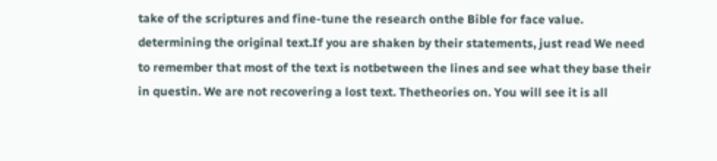take of the scriptures and fine-tune the research onthe Bible for face value. determining the original text.If you are shaken by their statements, just read We need to remember that most of the text is notbetween the lines and see what they base their in questin. We are not recovering a lost text. Thetheories on. You will see it is all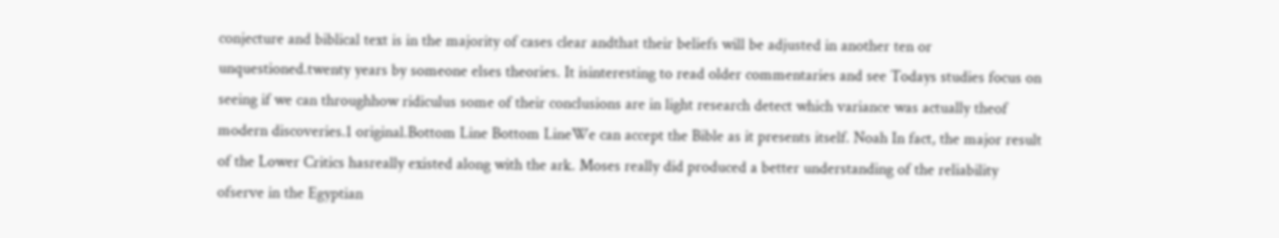conjecture and biblical text is in the majority of cases clear andthat their beliefs will be adjusted in another ten or unquestioned.twenty years by someone elses theories. It isinteresting to read older commentaries and see Todays studies focus on seeing if we can throughhow ridiculus some of their conclusions are in light research detect which variance was actually theof modern discoveries.1 original.Bottom Line Bottom LineWe can accept the Bible as it presents itself. Noah In fact, the major result of the Lower Critics hasreally existed along with the ark. Moses really did produced a better understanding of the reliability ofserve in the Egyptian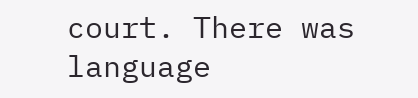court. There was language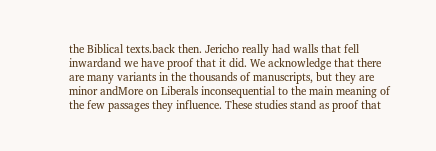the Biblical texts.back then. Jericho really had walls that fell inwardand we have proof that it did. We acknowledge that there are many variants in the thousands of manuscripts, but they are minor andMore on Liberals inconsequential to the main meaning of the few passages they influence. These studies stand as proof that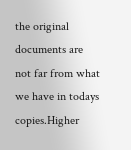the original documents are not far from what we have in todays copies.Higher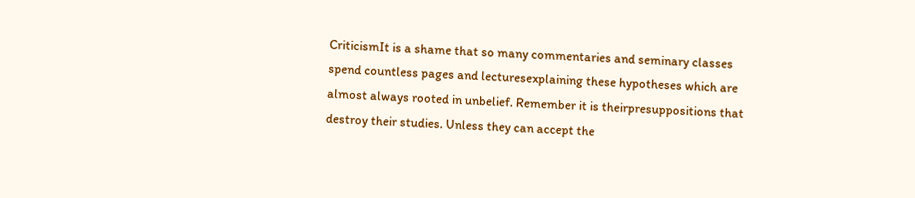CriticismIt is a shame that so many commentaries and seminary classes spend countless pages and lecturesexplaining these hypotheses which are almost always rooted in unbelief. Remember it is theirpresuppositions that destroy their studies. Unless they can accept the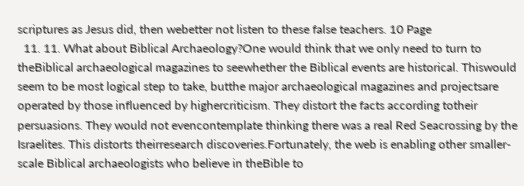scriptures as Jesus did, then webetter not listen to these false teachers. 10 Page
  11. 11. What about Biblical Archaeology?One would think that we only need to turn to theBiblical archaeological magazines to seewhether the Biblical events are historical. Thiswould seem to be most logical step to take, butthe major archaeological magazines and projectsare operated by those influenced by highercriticism. They distort the facts according totheir persuasions. They would not evencontemplate thinking there was a real Red Seacrossing by the Israelites. This distorts theirresearch discoveries.Fortunately, the web is enabling other smaller-scale Biblical archaeologists who believe in theBible to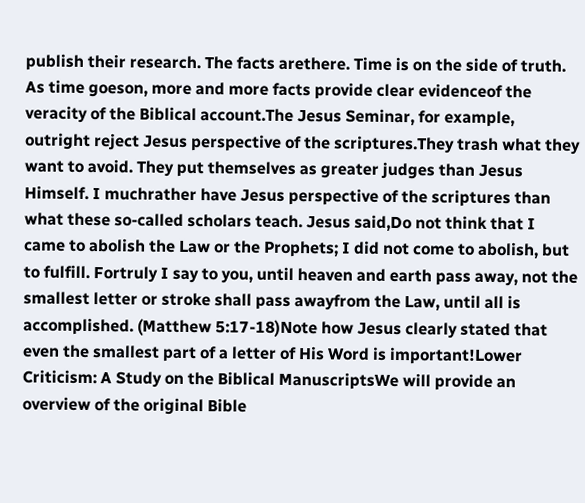publish their research. The facts arethere. Time is on the side of truth. As time goeson, more and more facts provide clear evidenceof the veracity of the Biblical account.The Jesus Seminar, for example, outright reject Jesus perspective of the scriptures.They trash what they want to avoid. They put themselves as greater judges than Jesus Himself. I muchrather have Jesus perspective of the scriptures than what these so-called scholars teach. Jesus said,Do not think that I came to abolish the Law or the Prophets; I did not come to abolish, but to fulfill. Fortruly I say to you, until heaven and earth pass away, not the smallest letter or stroke shall pass awayfrom the Law, until all is accomplished. (Matthew 5:17-18)Note how Jesus clearly stated that even the smallest part of a letter of His Word is important!Lower Criticism: A Study on the Biblical ManuscriptsWe will provide an overview of the original Bible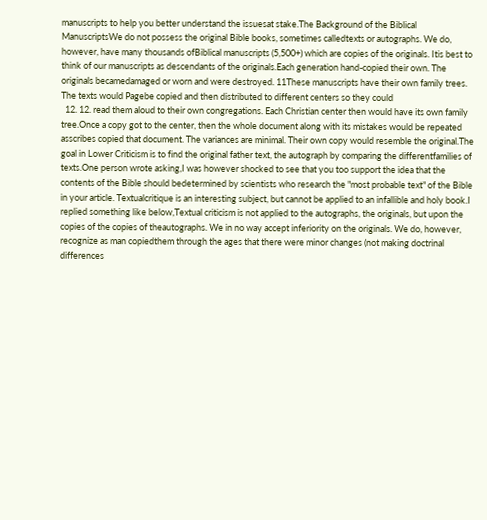manuscripts to help you better understand the issuesat stake.The Background of the Biblical ManuscriptsWe do not possess the original Bible books, sometimes calledtexts or autographs. We do, however, have many thousands ofBiblical manuscripts (5,500+) which are copies of the originals. Itis best to think of our manuscripts as descendants of the originals.Each generation hand-copied their own. The originals becamedamaged or worn and were destroyed. 11These manuscripts have their own family trees. The texts would Pagebe copied and then distributed to different centers so they could
  12. 12. read them aloud to their own congregations. Each Christian center then would have its own family tree.Once a copy got to the center, then the whole document along with its mistakes would be repeated asscribes copied that document. The variances are minimal. Their own copy would resemble the original.The goal in Lower Criticism is to find the original father text, the autograph by comparing the differentfamilies of texts.One person wrote asking,I was however shocked to see that you too support the idea that the contents of the Bible should bedetermined by scientists who research the "most probable text" of the Bible in your article. Textualcritique is an interesting subject, but cannot be applied to an infallible and holy book.I replied something like below,Textual criticism is not applied to the autographs, the originals, but upon the copies of the copies of theautographs. We in no way accept inferiority on the originals. We do, however, recognize as man copiedthem through the ages that there were minor changes (not making doctrinal differences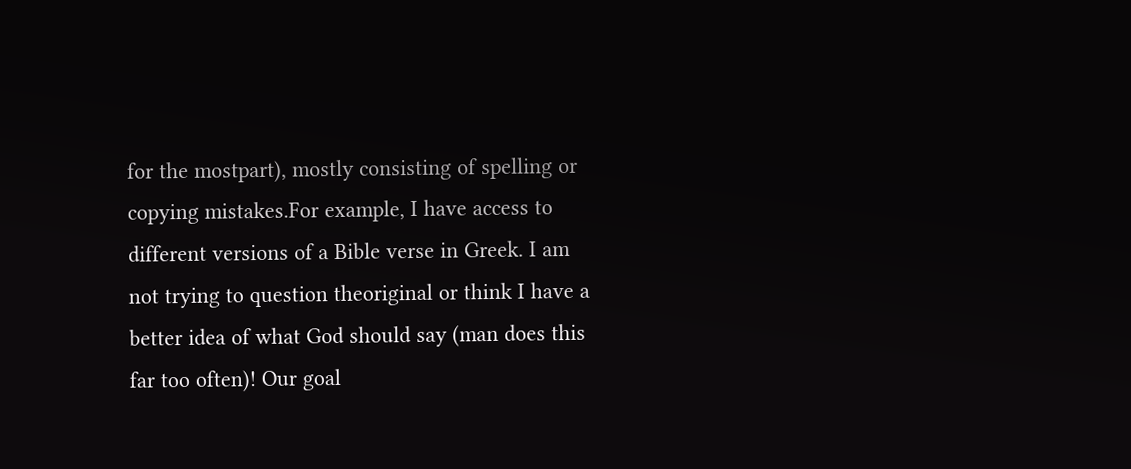for the mostpart), mostly consisting of spelling or copying mistakes.For example, I have access to different versions of a Bible verse in Greek. I am not trying to question theoriginal or think I have a better idea of what God should say (man does this far too often)! Our goal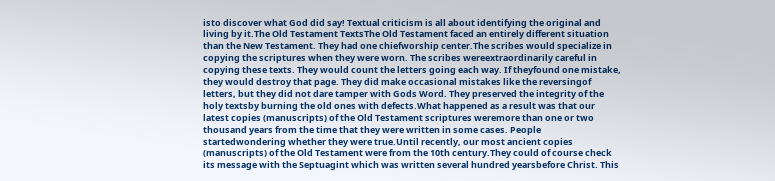isto discover what God did say! Textual criticism is all about identifying the original and living by it.The Old Testament TextsThe Old Testament faced an entirely different situation than the New Testament. They had one chiefworship center.The scribes would specialize in copying the scriptures when they were worn. The scribes wereextraordinarily careful in copying these texts. They would count the letters going each way. If theyfound one mistake, they would destroy that page. They did make occasional mistakes like the reversingof letters, but they did not dare tamper with Gods Word. They preserved the integrity of the holy textsby burning the old ones with defects.What happened as a result was that our latest copies (manuscripts) of the Old Testament scriptures weremore than one or two thousand years from the time that they were written in some cases. People startedwondering whether they were true.Until recently, our most ancient copies (manuscripts) of the Old Testament were from the 10th century.They could of course check its message with the Septuagint which was written several hundred yearsbefore Christ. This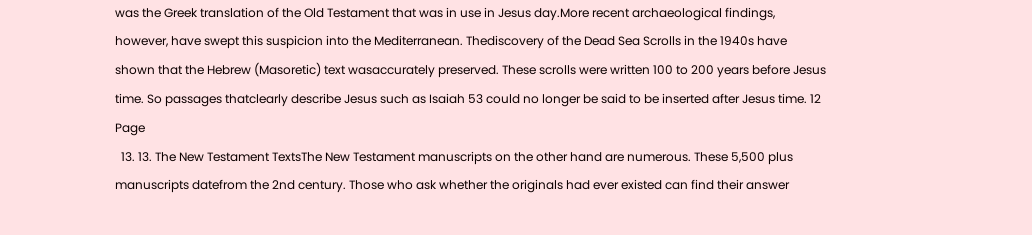was the Greek translation of the Old Testament that was in use in Jesus day.More recent archaeological findings, however, have swept this suspicion into the Mediterranean. Thediscovery of the Dead Sea Scrolls in the 1940s have shown that the Hebrew (Masoretic) text wasaccurately preserved. These scrolls were written 100 to 200 years before Jesus time. So passages thatclearly describe Jesus such as Isaiah 53 could no longer be said to be inserted after Jesus time. 12 Page
  13. 13. The New Testament TextsThe New Testament manuscripts on the other hand are numerous. These 5,500 plus manuscripts datefrom the 2nd century. Those who ask whether the originals had ever existed can find their answer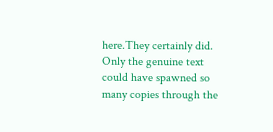here.They certainly did. Only the genuine text could have spawned so many copies through the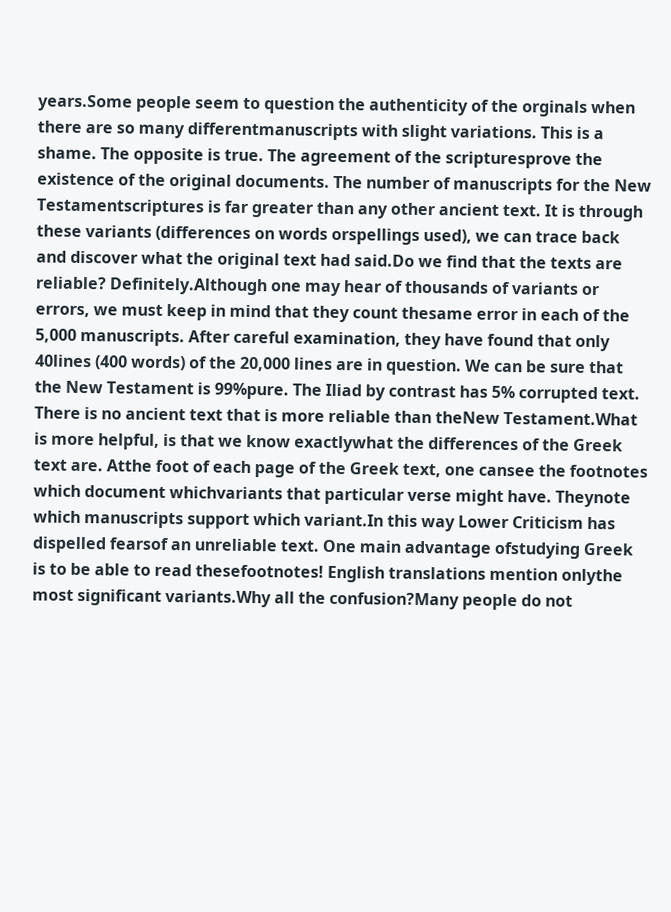years.Some people seem to question the authenticity of the orginals when there are so many differentmanuscripts with slight variations. This is a shame. The opposite is true. The agreement of the scripturesprove the existence of the original documents. The number of manuscripts for the New Testamentscriptures is far greater than any other ancient text. It is through these variants (differences on words orspellings used), we can trace back and discover what the original text had said.Do we find that the texts are reliable? Definitely.Although one may hear of thousands of variants or errors, we must keep in mind that they count thesame error in each of the 5,000 manuscripts. After careful examination, they have found that only 40lines (400 words) of the 20,000 lines are in question. We can be sure that the New Testament is 99%pure. The Iliad by contrast has 5% corrupted text. There is no ancient text that is more reliable than theNew Testament.What is more helpful, is that we know exactlywhat the differences of the Greek text are. Atthe foot of each page of the Greek text, one cansee the footnotes which document whichvariants that particular verse might have. Theynote which manuscripts support which variant.In this way Lower Criticism has dispelled fearsof an unreliable text. One main advantage ofstudying Greek is to be able to read thesefootnotes! English translations mention onlythe most significant variants.Why all the confusion?Many people do not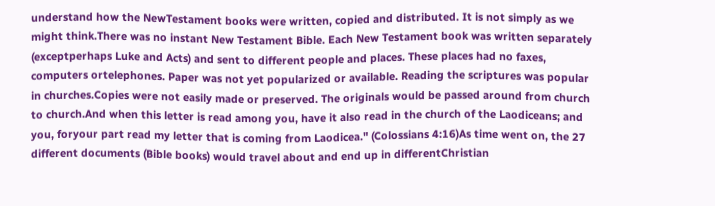understand how the NewTestament books were written, copied and distributed. It is not simply as we might think.There was no instant New Testament Bible. Each New Testament book was written separately (exceptperhaps Luke and Acts) and sent to different people and places. These places had no faxes, computers ortelephones. Paper was not yet popularized or available. Reading the scriptures was popular in churches.Copies were not easily made or preserved. The originals would be passed around from church to church.And when this letter is read among you, have it also read in the church of the Laodiceans; and you, foryour part read my letter that is coming from Laodicea." (Colossians 4:16)As time went on, the 27 different documents (Bible books) would travel about and end up in differentChristian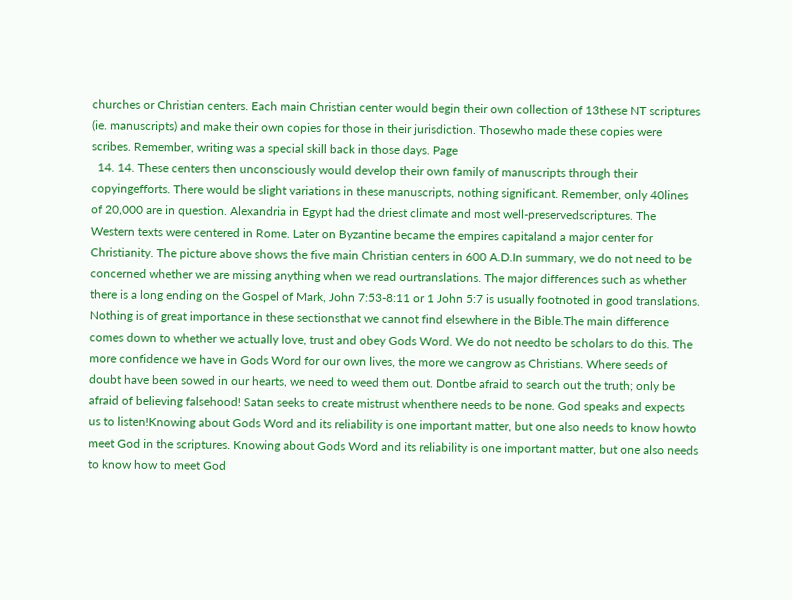churches or Christian centers. Each main Christian center would begin their own collection of 13these NT scriptures (ie. manuscripts) and make their own copies for those in their jurisdiction. Thosewho made these copies were scribes. Remember, writing was a special skill back in those days. Page
  14. 14. These centers then unconsciously would develop their own family of manuscripts through their copyingefforts. There would be slight variations in these manuscripts, nothing significant. Remember, only 40lines of 20,000 are in question. Alexandria in Egypt had the driest climate and most well-preservedscriptures. The Western texts were centered in Rome. Later on Byzantine became the empires capitaland a major center for Christianity. The picture above shows the five main Christian centers in 600 A.D.In summary, we do not need to be concerned whether we are missing anything when we read ourtranslations. The major differences such as whether there is a long ending on the Gospel of Mark, John 7:53-8:11 or 1 John 5:7 is usually footnoted in good translations. Nothing is of great importance in these sectionsthat we cannot find elsewhere in the Bible.The main difference comes down to whether we actually love, trust and obey Gods Word. We do not needto be scholars to do this. The more confidence we have in Gods Word for our own lives, the more we cangrow as Christians. Where seeds of doubt have been sowed in our hearts, we need to weed them out. Dontbe afraid to search out the truth; only be afraid of believing falsehood! Satan seeks to create mistrust whenthere needs to be none. God speaks and expects us to listen!Knowing about Gods Word and its reliability is one important matter, but one also needs to know howto meet God in the scriptures. Knowing about Gods Word and its reliability is one important matter, but one also needs to know how to meet God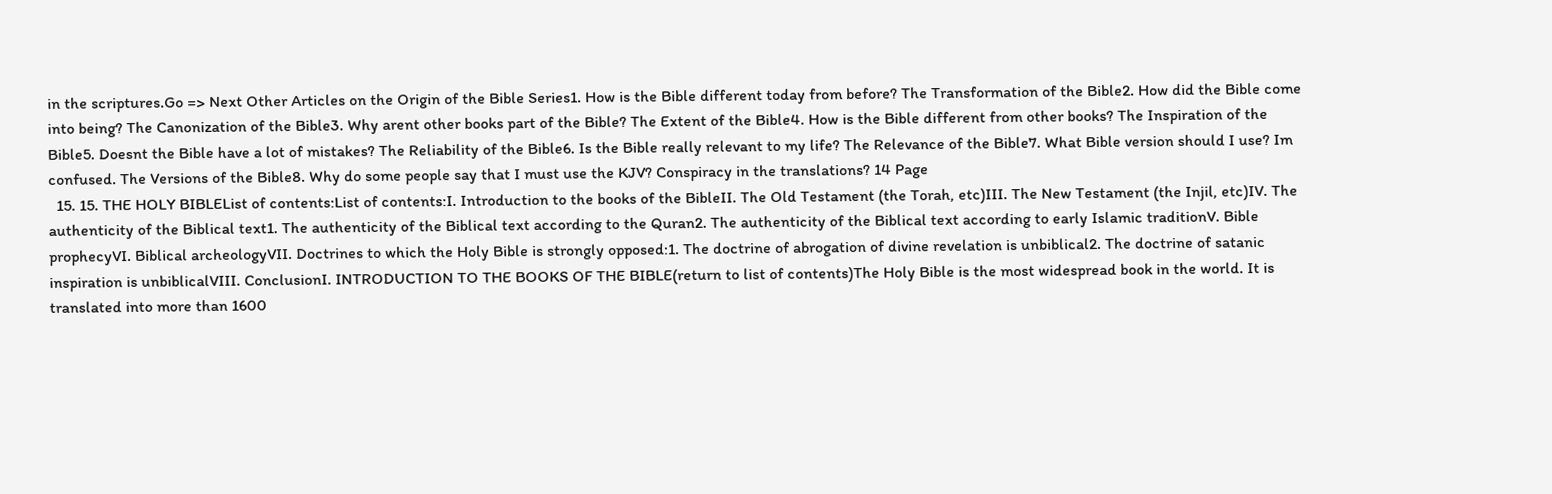in the scriptures.Go => Next Other Articles on the Origin of the Bible Series1. How is the Bible different today from before? The Transformation of the Bible2. How did the Bible come into being? The Canonization of the Bible3. Why arent other books part of the Bible? The Extent of the Bible4. How is the Bible different from other books? The Inspiration of the Bible5. Doesnt the Bible have a lot of mistakes? The Reliability of the Bible6. Is the Bible really relevant to my life? The Relevance of the Bible7. What Bible version should I use? Im confused. The Versions of the Bible8. Why do some people say that I must use the KJV? Conspiracy in the translations? 14 Page
  15. 15. THE HOLY BIBLEList of contents:List of contents:I. Introduction to the books of the BibleII. The Old Testament (the Torah, etc)III. The New Testament (the Injil, etc)IV. The authenticity of the Biblical text1. The authenticity of the Biblical text according to the Quran2. The authenticity of the Biblical text according to early Islamic traditionV. Bible prophecyVI. Biblical archeologyVII. Doctrines to which the Holy Bible is strongly opposed:1. The doctrine of abrogation of divine revelation is unbiblical2. The doctrine of satanic inspiration is unbiblicalVIII. ConclusionI. INTRODUCTION TO THE BOOKS OF THE BIBLE(return to list of contents)The Holy Bible is the most widespread book in the world. It is translated into more than 1600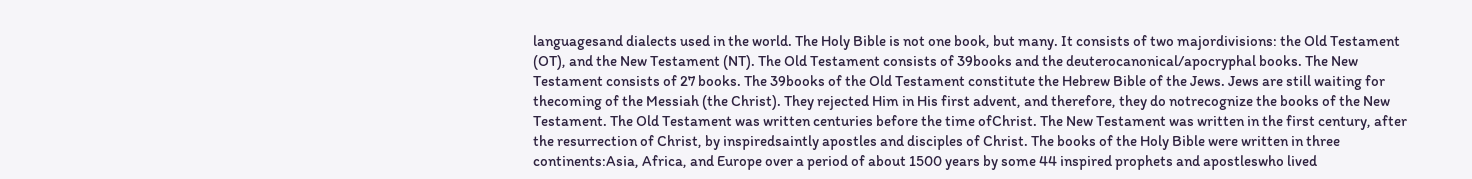languagesand dialects used in the world. The Holy Bible is not one book, but many. It consists of two majordivisions: the Old Testament (OT), and the New Testament (NT). The Old Testament consists of 39books and the deuterocanonical/apocryphal books. The New Testament consists of 27 books. The 39books of the Old Testament constitute the Hebrew Bible of the Jews. Jews are still waiting for thecoming of the Messiah (the Christ). They rejected Him in His first advent, and therefore, they do notrecognize the books of the New Testament. The Old Testament was written centuries before the time ofChrist. The New Testament was written in the first century, after the resurrection of Christ, by inspiredsaintly apostles and disciples of Christ. The books of the Holy Bible were written in three continents:Asia, Africa, and Europe over a period of about 1500 years by some 44 inspired prophets and apostleswho lived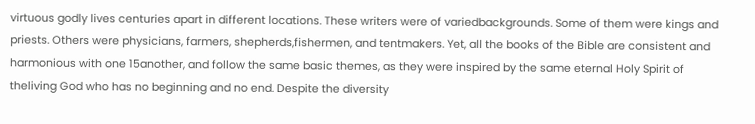virtuous godly lives centuries apart in different locations. These writers were of variedbackgrounds. Some of them were kings and priests. Others were physicians, farmers, shepherds,fishermen, and tentmakers. Yet, all the books of the Bible are consistent and harmonious with one 15another, and follow the same basic themes, as they were inspired by the same eternal Holy Spirit of theliving God who has no beginning and no end. Despite the diversity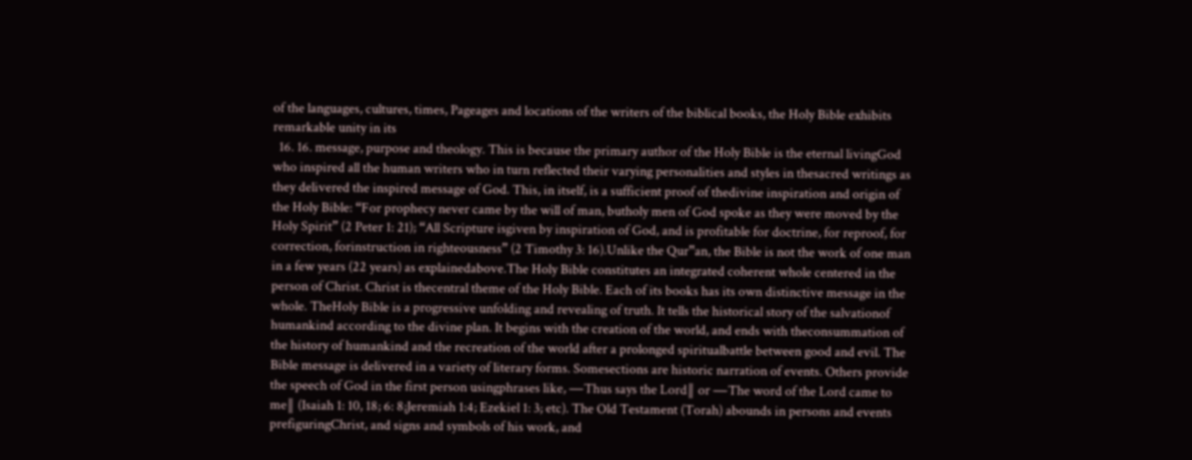of the languages, cultures, times, Pageages and locations of the writers of the biblical books, the Holy Bible exhibits remarkable unity in its
  16. 16. message, purpose and theology. This is because the primary author of the Holy Bible is the eternal livingGod who inspired all the human writers who in turn reflected their varying personalities and styles in thesacred writings as they delivered the inspired message of God. This, in itself, is a sufficient proof of thedivine inspiration and origin of the Holy Bible: “For prophecy never came by the will of man, butholy men of God spoke as they were moved by the Holy Spirit” (2 Peter 1: 21); “All Scripture isgiven by inspiration of God, and is profitable for doctrine, for reproof, for correction, forinstruction in righteousness” (2 Timothy 3: 16).Unlike the Qur‟an, the Bible is not the work of one man in a few years (22 years) as explainedabove.The Holy Bible constitutes an integrated coherent whole centered in the person of Christ. Christ is thecentral theme of the Holy Bible. Each of its books has its own distinctive message in the whole. TheHoly Bible is a progressive unfolding and revealing of truth. It tells the historical story of the salvationof humankind according to the divine plan. It begins with the creation of the world, and ends with theconsummation of the history of humankind and the recreation of the world after a prolonged spiritualbattle between good and evil. The Bible message is delivered in a variety of literary forms. Somesections are historic narration of events. Others provide the speech of God in the first person usingphrases like, ―Thus says the Lord‖ or ―The word of the Lord came to me‖ (Isaiah 1: 10, 18; 6: 8;Jeremiah 1:4; Ezekiel 1: 3; etc). The Old Testament (Torah) abounds in persons and events prefiguringChrist, and signs and symbols of his work, and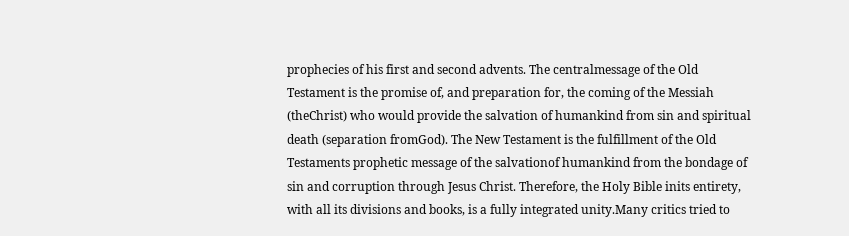prophecies of his first and second advents. The centralmessage of the Old Testament is the promise of, and preparation for, the coming of the Messiah (theChrist) who would provide the salvation of humankind from sin and spiritual death (separation fromGod). The New Testament is the fulfillment of the Old Testaments prophetic message of the salvationof humankind from the bondage of sin and corruption through Jesus Christ. Therefore, the Holy Bible inits entirety, with all its divisions and books, is a fully integrated unity.Many critics tried to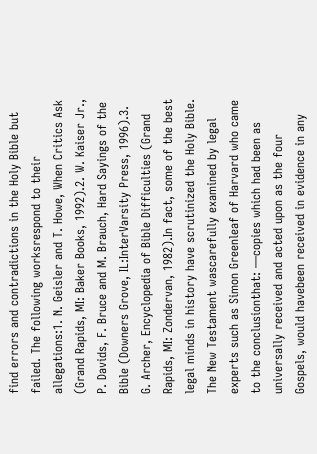find errors and contradictions in the Holy Bible but failed. The following worksrespond to their allegations:1. N. Geisler and T. Howe, When Critics Ask (Grand Rapids, MI: Baker Books, 1992).2. W. Kaiser Jr., P. Davids, F. Bruce and M. Brauch, Hard Sayings of the Bible (Downers Grove, IL:InterVarsity Press, 1996).3. G. Archer, Encyclopedia of Bible Difficulties (Grand Rapids, MI: Zondervan, 1982).In fact, some of the best legal minds in history have scrutinized the Holy Bible. The New Testament wascarefully examined by legal experts such as Simon Greenleaf of Harvard who came to the conclusionthat: ―copies which had been as universally received and acted upon as the four Gospels, would havebeen received in evidence in any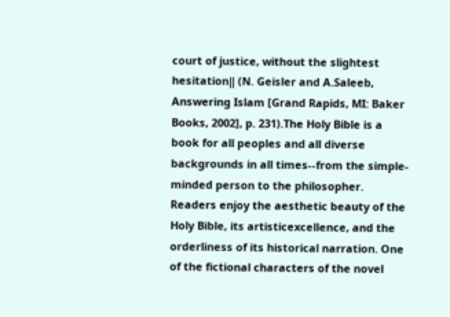court of justice, without the slightest hesitation‖ (N. Geisler and A.Saleeb, Answering Islam [Grand Rapids, MI: Baker Books, 2002], p. 231).The Holy Bible is a book for all peoples and all diverse backgrounds in all times--from the simple-minded person to the philosopher. Readers enjoy the aesthetic beauty of the Holy Bible, its artisticexcellence, and the orderliness of its historical narration. One of the fictional characters of the novel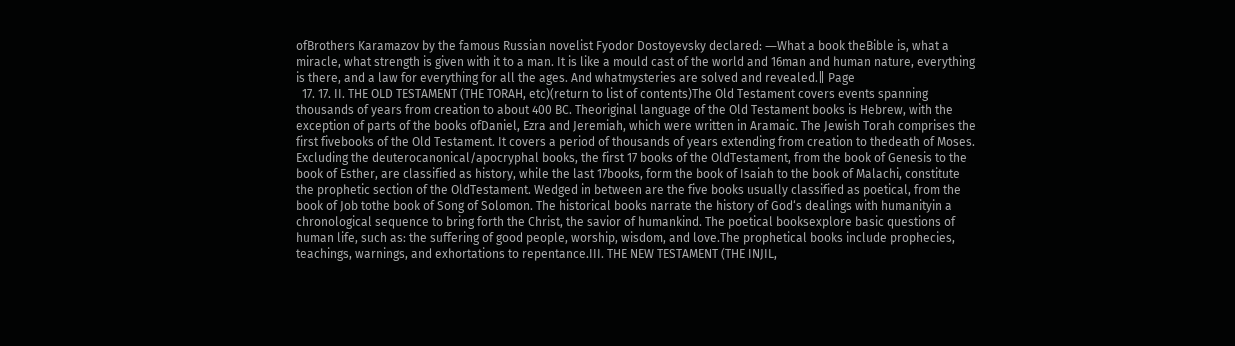ofBrothers Karamazov by the famous Russian novelist Fyodor Dostoyevsky declared: ―What a book theBible is, what a miracle, what strength is given with it to a man. It is like a mould cast of the world and 16man and human nature, everything is there, and a law for everything for all the ages. And whatmysteries are solved and revealed.‖ Page
  17. 17. II. THE OLD TESTAMENT (THE TORAH, etc)(return to list of contents)The Old Testament covers events spanning thousands of years from creation to about 400 BC. Theoriginal language of the Old Testament books is Hebrew, with the exception of parts of the books ofDaniel, Ezra and Jeremiah, which were written in Aramaic. The Jewish Torah comprises the first fivebooks of the Old Testament. It covers a period of thousands of years extending from creation to thedeath of Moses. Excluding the deuterocanonical/apocryphal books, the first 17 books of the OldTestament, from the book of Genesis to the book of Esther, are classified as history, while the last 17books, form the book of Isaiah to the book of Malachi, constitute the prophetic section of the OldTestament. Wedged in between are the five books usually classified as poetical, from the book of Job tothe book of Song of Solomon. The historical books narrate the history of God‘s dealings with humanityin a chronological sequence to bring forth the Christ, the savior of humankind. The poetical booksexplore basic questions of human life, such as: the suffering of good people, worship, wisdom, and love.The prophetical books include prophecies, teachings, warnings, and exhortations to repentance.III. THE NEW TESTAMENT (THE INJIL,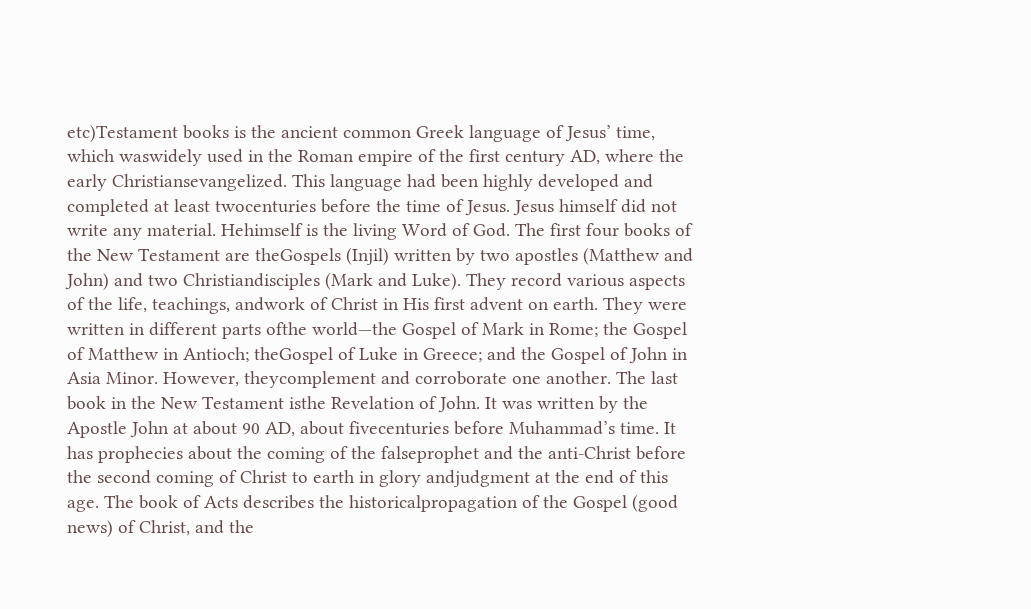etc)Testament books is the ancient common Greek language of Jesus’ time, which waswidely used in the Roman empire of the first century AD, where the early Christiansevangelized. This language had been highly developed and completed at least twocenturies before the time of Jesus. Jesus himself did not write any material. Hehimself is the living Word of God. The first four books of the New Testament are theGospels (Injil) written by two apostles (Matthew and John) and two Christiandisciples (Mark and Luke). They record various aspects of the life, teachings, andwork of Christ in His first advent on earth. They were written in different parts ofthe world—the Gospel of Mark in Rome; the Gospel of Matthew in Antioch; theGospel of Luke in Greece; and the Gospel of John in Asia Minor. However, theycomplement and corroborate one another. The last book in the New Testament isthe Revelation of John. It was written by the Apostle John at about 90 AD, about fivecenturies before Muhammad’s time. It has prophecies about the coming of the falseprophet and the anti-Christ before the second coming of Christ to earth in glory andjudgment at the end of this age. The book of Acts describes the historicalpropagation of the Gospel (good news) of Christ, and the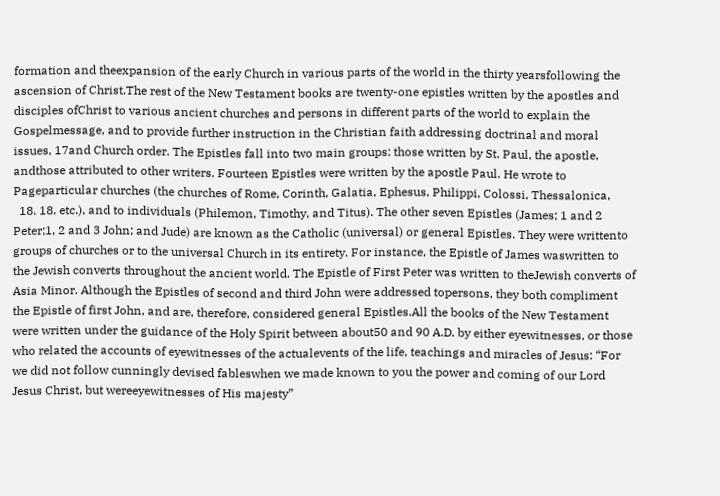formation and theexpansion of the early Church in various parts of the world in the thirty yearsfollowing the ascension of Christ.The rest of the New Testament books are twenty-one epistles written by the apostles and disciples ofChrist to various ancient churches and persons in different parts of the world to explain the Gospelmessage, and to provide further instruction in the Christian faith addressing doctrinal and moral issues, 17and Church order. The Epistles fall into two main groups: those written by St. Paul, the apostle, andthose attributed to other writers. Fourteen Epistles were written by the apostle Paul. He wrote to Pageparticular churches (the churches of Rome, Corinth, Galatia, Ephesus, Philippi, Colossi, Thessalonica,
  18. 18. etc.), and to individuals (Philemon, Timothy, and Titus). The other seven Epistles (James; 1 and 2 Peter;1, 2 and 3 John; and Jude) are known as the Catholic (universal) or general Epistles. They were writtento groups of churches or to the universal Church in its entirety. For instance, the Epistle of James waswritten to the Jewish converts throughout the ancient world. The Epistle of First Peter was written to theJewish converts of Asia Minor. Although the Epistles of second and third John were addressed topersons, they both compliment the Epistle of first John, and are, therefore, considered general Epistles.All the books of the New Testament were written under the guidance of the Holy Spirit between about50 and 90 A.D. by either eyewitnesses, or those who related the accounts of eyewitnesses of the actualevents of the life, teachings and miracles of Jesus: “For we did not follow cunningly devised fableswhen we made known to you the power and coming of our Lord Jesus Christ, but wereeyewitnesses of His majesty”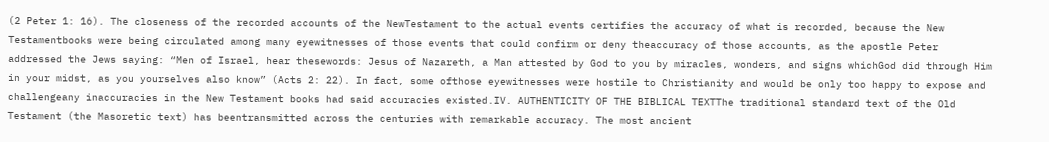(2 Peter 1: 16). The closeness of the recorded accounts of the NewTestament to the actual events certifies the accuracy of what is recorded, because the New Testamentbooks were being circulated among many eyewitnesses of those events that could confirm or deny theaccuracy of those accounts, as the apostle Peter addressed the Jews saying: “Men of Israel, hear thesewords: Jesus of Nazareth, a Man attested by God to you by miracles, wonders, and signs whichGod did through Him in your midst, as you yourselves also know” (Acts 2: 22). In fact, some ofthose eyewitnesses were hostile to Christianity and would be only too happy to expose and challengeany inaccuracies in the New Testament books had said accuracies existed.IV. AUTHENTICITY OF THE BIBLICAL TEXTThe traditional standard text of the Old Testament (the Masoretic text) has beentransmitted across the centuries with remarkable accuracy. The most ancient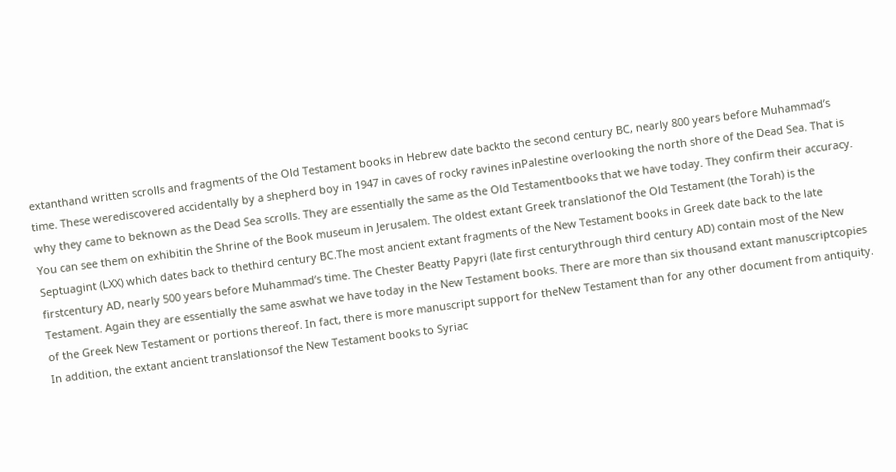extanthand written scrolls and fragments of the Old Testament books in Hebrew date backto the second century BC, nearly 800 years before Muhammad’s time. These werediscovered accidentally by a shepherd boy in 1947 in caves of rocky ravines inPalestine overlooking the north shore of the Dead Sea. That is why they came to beknown as the Dead Sea scrolls. They are essentially the same as the Old Testamentbooks that we have today. They confirm their accuracy. You can see them on exhibitin the Shrine of the Book museum in Jerusalem. The oldest extant Greek translationof the Old Testament (the Torah) is the Septuagint (LXX) which dates back to thethird century BC.The most ancient extant fragments of the New Testament books in Greek date back to the late firstcentury AD, nearly 500 years before Muhammad‘s time. The Chester Beatty Papyri (late first centurythrough third century AD) contain most of the New Testament. Again they are essentially the same aswhat we have today in the New Testament books. There are more than six thousand extant manuscriptcopies of the Greek New Testament or portions thereof. In fact, there is more manuscript support for theNew Testament than for any other document from antiquity. In addition, the extant ancient translationsof the New Testament books to Syriac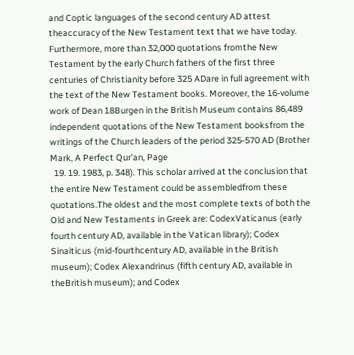and Coptic languages of the second century AD attest theaccuracy of the New Testament text that we have today. Furthermore, more than 32,000 quotations fromthe New Testament by the early Church fathers of the first three centuries of Christianity before 325 ADare in full agreement with the text of the New Testament books. Moreover, the 16-volume work of Dean 18Burgen in the British Museum contains 86,489 independent quotations of the New Testament booksfrom the writings of the Church leaders of the period 325-570 AD (Brother Mark, A Perfect Qur’an, Page
  19. 19. 1983, p. 348). This scholar arrived at the conclusion that the entire New Testament could be assembledfrom these quotations.The oldest and the most complete texts of both the Old and New Testaments in Greek are: CodexVaticanus (early fourth century AD, available in the Vatican library); Codex Sinaiticus (mid-fourthcentury AD, available in the British museum); Codex Alexandrinus (fifth century AD, available in theBritish museum); and Codex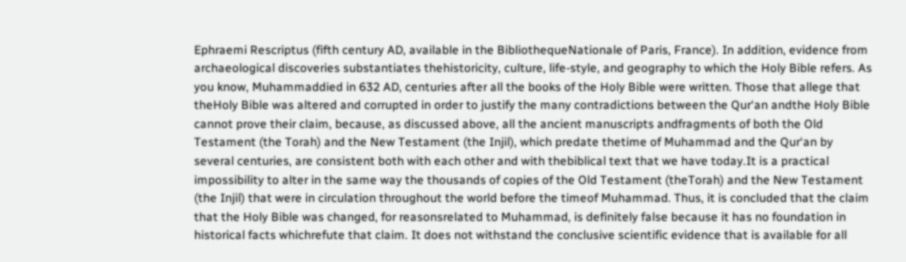Ephraemi Rescriptus (fifth century AD, available in the BibliothequeNationale of Paris, France). In addition, evidence from archaeological discoveries substantiates thehistoricity, culture, life-style, and geography to which the Holy Bible refers. As you know, Muhammaddied in 632 AD, centuries after all the books of the Holy Bible were written. Those that allege that theHoly Bible was altered and corrupted in order to justify the many contradictions between the Qur‘an andthe Holy Bible cannot prove their claim, because, as discussed above, all the ancient manuscripts andfragments of both the Old Testament (the Torah) and the New Testament (the Injil), which predate thetime of Muhammad and the Qur‘an by several centuries, are consistent both with each other and with thebiblical text that we have today.It is a practical impossibility to alter in the same way the thousands of copies of the Old Testament (theTorah) and the New Testament (the Injil) that were in circulation throughout the world before the timeof Muhammad. Thus, it is concluded that the claim that the Holy Bible was changed, for reasonsrelated to Muhammad, is definitely false because it has no foundation in historical facts whichrefute that claim. It does not withstand the conclusive scientific evidence that is available for all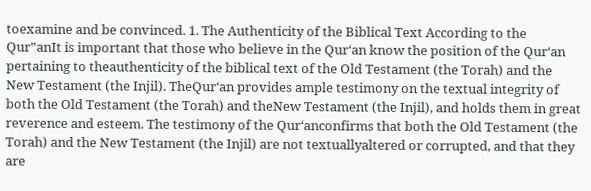toexamine and be convinced. 1. The Authenticity of the Biblical Text According to the Qur‟anIt is important that those who believe in the Qur‘an know the position of the Qur‘an pertaining to theauthenticity of the biblical text of the Old Testament (the Torah) and the New Testament (the Injil). TheQur‘an provides ample testimony on the textual integrity of both the Old Testament (the Torah) and theNew Testament (the Injil), and holds them in great reverence and esteem. The testimony of the Qur‘anconfirms that both the Old Testament (the Torah) and the New Testament (the Injil) are not textuallyaltered or corrupted, and that they are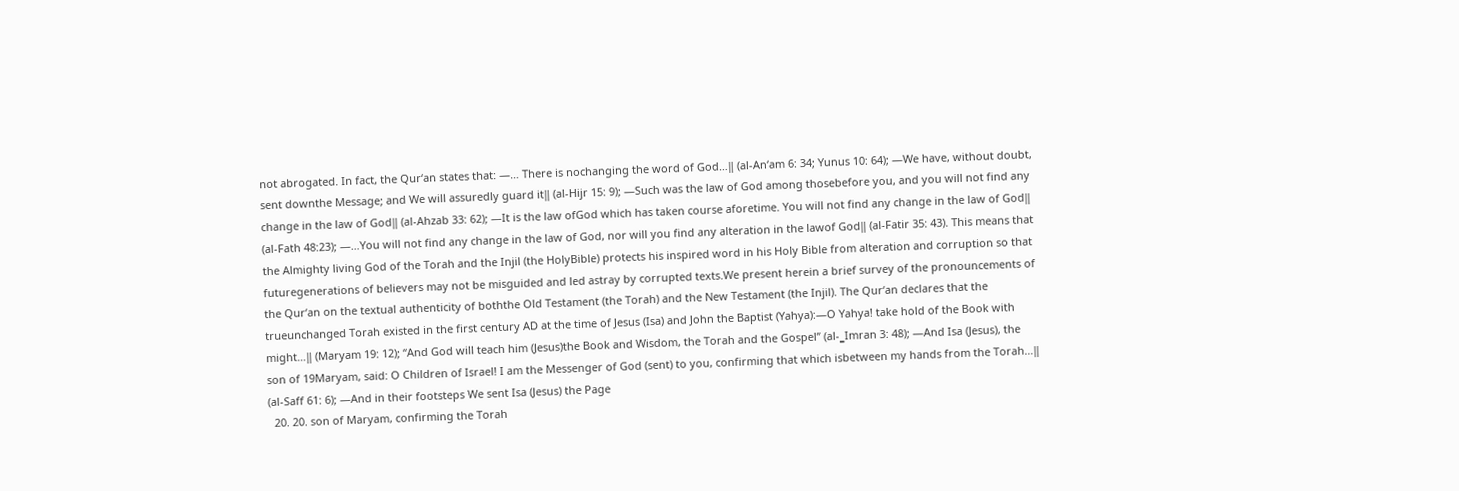not abrogated. In fact, the Qur‘an states that: ―… There is nochanging the word of God…‖ (al-An‘am 6: 34; Yunus 10: 64); ―We have, without doubt, sent downthe Message; and We will assuredly guard it‖ (al-Hijr 15: 9); ―Such was the law of God among thosebefore you, and you will not find any change in the law of God‖ (al-Ahzab 33: 62); ―It is the law ofGod which has taken course aforetime. You will not find any change in the law of God‖ (al-Fath 48:23); ―…You will not find any change in the law of God, nor will you find any alteration in the lawof God‖ (al-Fatir 35: 43). This means that the Almighty living God of the Torah and the Injil (the HolyBible) protects his inspired word in his Holy Bible from alteration and corruption so that futuregenerations of believers may not be misguided and led astray by corrupted texts.We present herein a brief survey of the pronouncements of the Qur‘an on the textual authenticity of boththe Old Testament (the Torah) and the New Testament (the Injil). The Qur‘an declares that the trueunchanged Torah existed in the first century AD at the time of Jesus (Isa) and John the Baptist (Yahya):―O Yahya! take hold of the Book with might…‖ (Maryam 19: 12); “And God will teach him (Jesus)the Book and Wisdom, the Torah and the Gospel” (al-‗Imran 3: 48); ―And Isa (Jesus), the son of 19Maryam, said: O Children of Israel! I am the Messenger of God (sent) to you, confirming that which isbetween my hands from the Torah…‖ (al-Saff 61: 6); ―And in their footsteps We sent Isa (Jesus) the Page
  20. 20. son of Maryam, confirming the Torah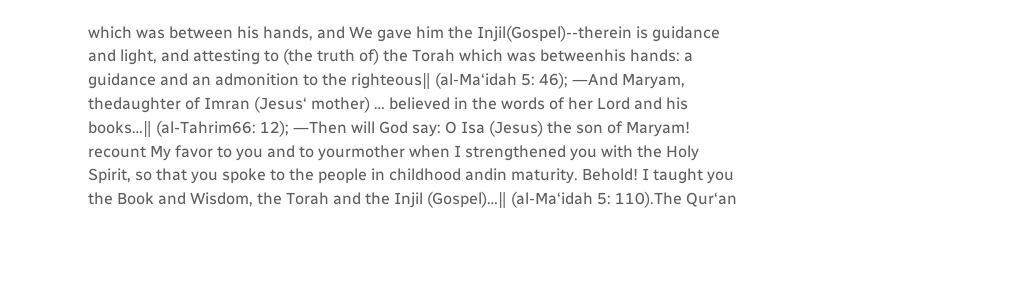which was between his hands, and We gave him the Injil(Gospel)--therein is guidance and light, and attesting to (the truth of) the Torah which was betweenhis hands: a guidance and an admonition to the righteous‖ (al-Ma‘idah 5: 46); ―And Maryam, thedaughter of Imran (Jesus‘ mother) … believed in the words of her Lord and his books…‖ (al-Tahrim66: 12); ―Then will God say: O Isa (Jesus) the son of Maryam! recount My favor to you and to yourmother when I strengthened you with the Holy Spirit, so that you spoke to the people in childhood andin maturity. Behold! I taught you the Book and Wisdom, the Torah and the Injil (Gospel)…‖ (al-Ma‘idah 5: 110).The Qur‘an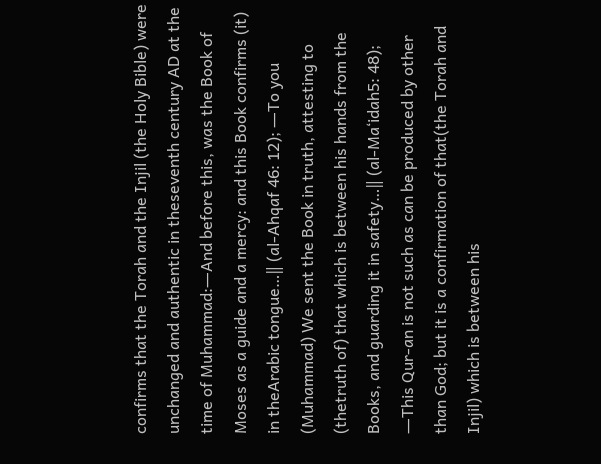confirms that the Torah and the Injil (the Holy Bible) were unchanged and authentic in theseventh century AD at the time of Muhammad:―And before this, was the Book of Moses as a guide and a mercy: and this Book confirms (it) in theArabic tongue…‖ (al-Ahqaf 46: 12); ―To you (Muhammad) We sent the Book in truth, attesting to (thetruth of) that which is between his hands from the Books, and guarding it in safety…‖ (al-Ma‘idah5: 48); ―This Qur-an is not such as can be produced by other than God; but it is a confirmation of that(the Torah and Injil) which is between his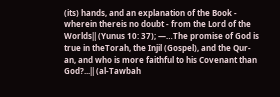(its) hands, and an explanation of the Book - wherein thereis no doubt - from the Lord of the Worlds‖ (Yunus 10: 37); ―…The promise of God is true in theTorah, the Injil (Gospel), and the Qur-an, and who is more faithful to his Covenant than God?...‖ (al-Tawbah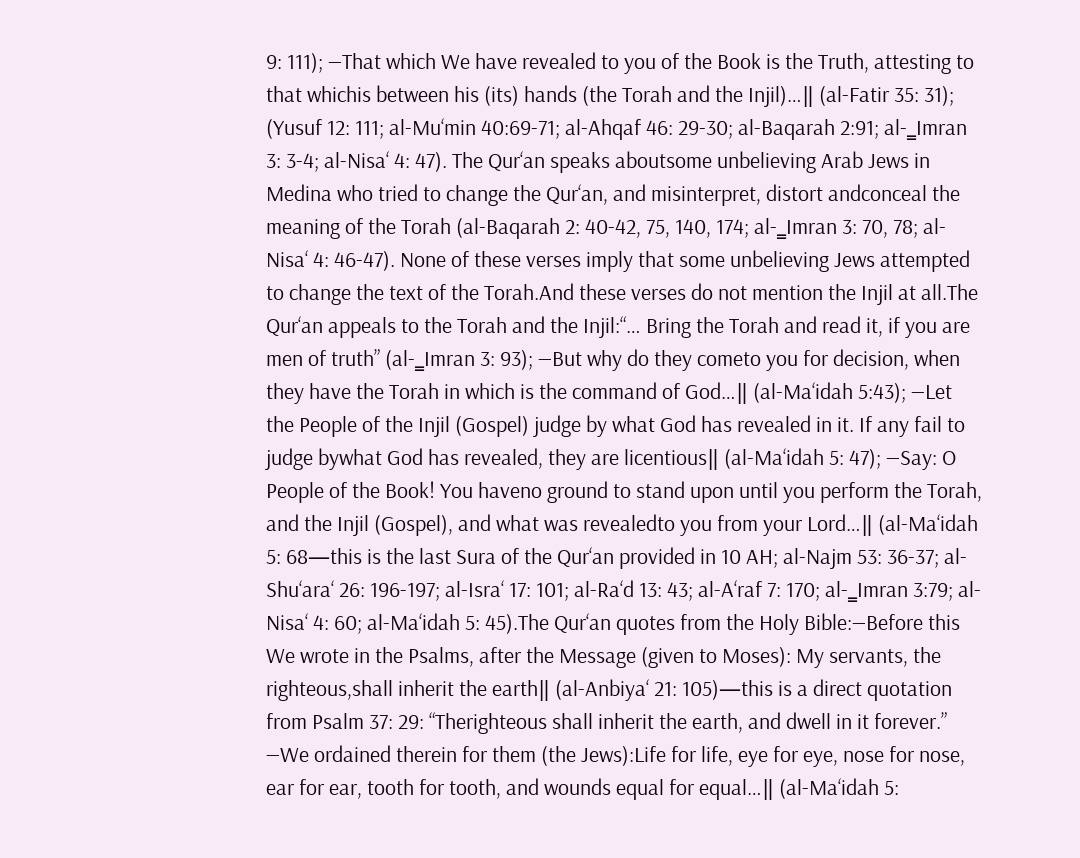9: 111); ―That which We have revealed to you of the Book is the Truth, attesting to that whichis between his (its) hands (the Torah and the Injil)…‖ (al-Fatir 35: 31); (Yusuf 12: 111; al-Mu‘min 40:69-71; al-Ahqaf 46: 29-30; al-Baqarah 2:91; al-‗Imran 3: 3-4; al-Nisa‘ 4: 47). The Qur‘an speaks aboutsome unbelieving Arab Jews in Medina who tried to change the Qur‘an, and misinterpret, distort andconceal the meaning of the Torah (al-Baqarah 2: 40-42, 75, 140, 174; al-‗Imran 3: 70, 78; al-Nisa‘ 4: 46-47). None of these verses imply that some unbelieving Jews attempted to change the text of the Torah.And these verses do not mention the Injil at all.The Qur‘an appeals to the Torah and the Injil:“… Bring the Torah and read it, if you are men of truth” (al-‗Imran 3: 93); ―But why do they cometo you for decision, when they have the Torah in which is the command of God…‖ (al-Ma‘idah 5:43); ―Let the People of the Injil (Gospel) judge by what God has revealed in it. If any fail to judge bywhat God has revealed, they are licentious‖ (al-Ma‘idah 5: 47); ―Say: O People of the Book! You haveno ground to stand upon until you perform the Torah, and the Injil (Gospel), and what was revealedto you from your Lord…‖ (al-Ma‘idah 5: 68—this is the last Sura of the Qur‘an provided in 10 AH; al-Najm 53: 36-37; al-Shu‘ara‘ 26: 196-197; al-Isra‘ 17: 101; al-Ra‘d 13: 43; al-A‘raf 7: 170; al-‗Imran 3:79; al-Nisa‘ 4: 60; al-Ma‘idah 5: 45).The Qur‘an quotes from the Holy Bible:―Before this We wrote in the Psalms, after the Message (given to Moses): My servants, the righteous,shall inherit the earth‖ (al-Anbiya‘ 21: 105)—this is a direct quotation from Psalm 37: 29: “Therighteous shall inherit the earth, and dwell in it forever.” ―We ordained therein for them (the Jews):Life for life, eye for eye, nose for nose, ear for ear, tooth for tooth, and wounds equal for equal…‖ (al-Ma‘idah 5: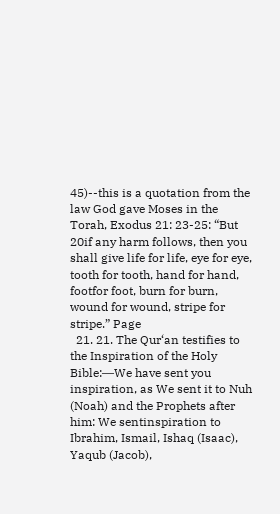45)--this is a quotation from the law God gave Moses in the Torah, Exodus 21: 23-25: “But 20if any harm follows, then you shall give life for life, eye for eye, tooth for tooth, hand for hand, footfor foot, burn for burn, wound for wound, stripe for stripe.” Page
  21. 21. The Qur‘an testifies to the Inspiration of the Holy Bible:―We have sent you inspiration, as We sent it to Nuh (Noah) and the Prophets after him: We sentinspiration to Ibrahim, Ismail, Ishaq (Isaac), Yaqub (Jacob),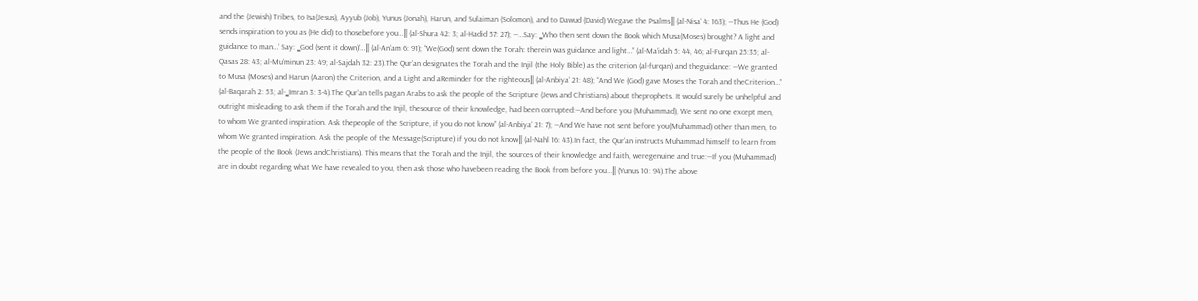and the (Jewish) Tribes, to Isa(Jesus), Ayyub (Job), Yunus (Jonah), Harun, and Sulaiman (Solomon), and to Dawud (David) Wegave the Psalms‖ (al-Nisa‘ 4: 163); ―Thus He (God) sends inspiration to you as (He did) to thosebefore you…‖ (al-Shura 42: 3; al-Hadid 57: 27); ―…Say: ‗Who then sent down the Book which Musa(Moses) brought? A light and guidance to man…‘ Say: ‗God (sent it down)‘…‖ (al-An‘am 6: 91); “We(God) sent down the Torah: therein was guidance and light…” (al-Ma‘idah 5: 44, 46; al-Furqan 25:35; al-Qasas 28: 43; al-Mu‘minun 23: 49; al-Sajdah 32: 23).The Qur‘an designates the Torah and the Injil (the Holy Bible) as the criterion (al-furqan) and theguidance: ―We granted to Musa (Moses) and Harun (Aaron) the Criterion, and a Light and aReminder for the righteous‖ (al-Anbiya‘ 21: 48); “And We (God) gave Moses the Torah and theCriterion…” (al-Baqarah 2: 53; al-‗Imran 3: 3-4).The Qur‘an tells pagan Arabs to ask the people of the Scripture (Jews and Christians) about theprophets. It would surely be unhelpful and outright misleading to ask them if the Torah and the Injil, thesource of their knowledge, had been corrupted:―And before you (Muhammad), We sent no one except men, to whom We granted inspiration. Ask thepeople of the Scripture, if you do not know” (al-Anbiya‘ 21: 7); ―And We have not sent before you(Muhammad) other than men, to whom We granted inspiration. Ask the people of the Message(Scripture) if you do not know‖ (al-Nahl 16: 43).In fact, the Qur‘an instructs Muhammad himself to learn from the people of the Book (Jews andChristians). This means that the Torah and the Injil, the sources of their knowledge and faith, weregenuine and true:―If you (Muhammad) are in doubt regarding what We have revealed to you, then ask those who havebeen reading the Book from before you…‖ (Yunus 10: 94).The above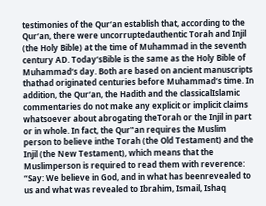testimonies of the Qur‘an establish that, according to the Qur‘an, there were uncorruptedauthentic Torah and Injil (the Holy Bible) at the time of Muhammad in the seventh century AD. Today‘sBible is the same as the Holy Bible of Muhammad‘s day. Both are based on ancient manuscripts thathad originated centuries before Muhammad‘s time. In addition, the Qur‘an, the Hadith and the classicalIslamic commentaries do not make any explicit or implicit claims whatsoever about abrogating theTorah or the Injil in part or in whole. In fact, the Qur‟an requires the Muslim person to believe inthe Torah (the Old Testament) and the Injil (the New Testament), which means that the Muslimperson is required to read them with reverence: “Say: We believe in God, and in what has beenrevealed to us and what was revealed to Ibrahim, Ismail, Ishaq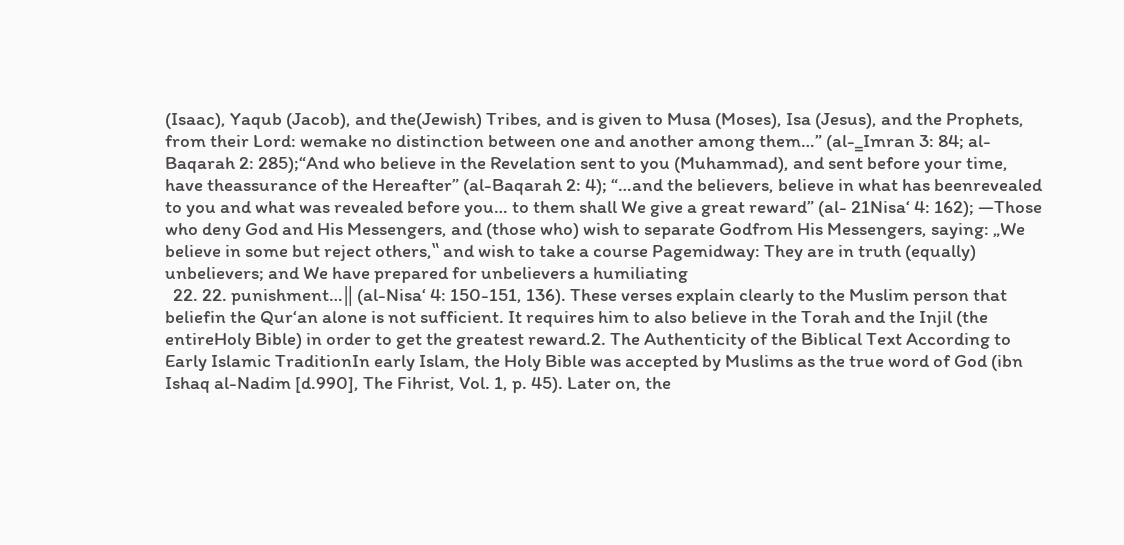(Isaac), Yaqub (Jacob), and the(Jewish) Tribes, and is given to Musa (Moses), Isa (Jesus), and the Prophets, from their Lord: wemake no distinction between one and another among them…” (al-‗Imran 3: 84; al-Baqarah 2: 285);“And who believe in the Revelation sent to you (Muhammad), and sent before your time, have theassurance of the Hereafter” (al-Baqarah 2: 4); “…and the believers, believe in what has beenrevealed to you and what was revealed before you… to them shall We give a great reward” (al- 21Nisa‘ 4: 162); ―Those who deny God and His Messengers, and (those who) wish to separate Godfrom His Messengers, saying: „We believe in some but reject others,‟ and wish to take a course Pagemidway: They are in truth (equally) unbelievers; and We have prepared for unbelievers a humiliating
  22. 22. punishment…‖ (al-Nisa‘ 4: 150-151, 136). These verses explain clearly to the Muslim person that beliefin the Qur‘an alone is not sufficient. It requires him to also believe in the Torah and the Injil (the entireHoly Bible) in order to get the greatest reward.2. The Authenticity of the Biblical Text According to Early Islamic TraditionIn early Islam, the Holy Bible was accepted by Muslims as the true word of God (ibn Ishaq al-Nadim [d.990], The Fihrist, Vol. 1, p. 45). Later on, the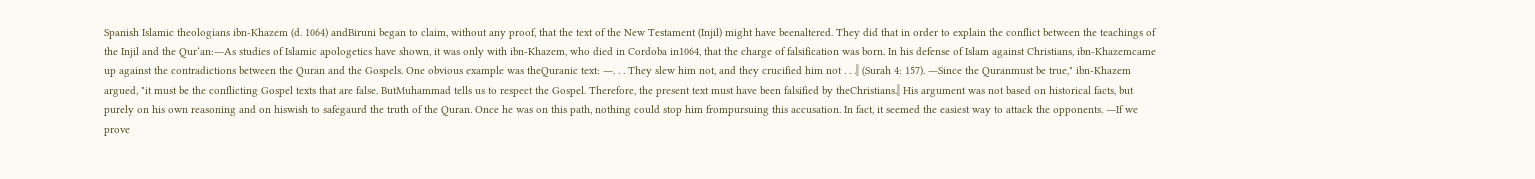Spanish Islamic theologians ibn-Khazem (d. 1064) andBiruni began to claim, without any proof, that the text of the New Testament (Injil) might have beenaltered. They did that in order to explain the conflict between the teachings of the Injil and the Qur‘an:―As studies of Islamic apologetics have shown, it was only with ibn-Khazem, who died in Cordoba in1064, that the charge of falsification was born. In his defense of Islam against Christians, ibn-Khazemcame up against the contradictions between the Quran and the Gospels. One obvious example was theQuranic text: ―. . . They slew him not, and they crucified him not . . .‖ (Surah 4: 157). ―Since the Quranmust be true," ibn-Khazem argued, "it must be the conflicting Gospel texts that are false. ButMuhammad tells us to respect the Gospel. Therefore, the present text must have been falsified by theChristians.‖ His argument was not based on historical facts, but purely on his own reasoning and on hiswish to safegaurd the truth of the Quran. Once he was on this path, nothing could stop him frompursuing this accusation. In fact, it seemed the easiest way to attack the opponents. ―If we prove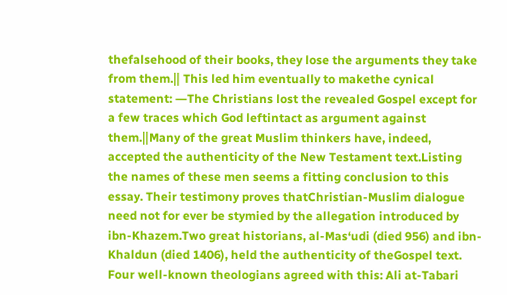thefalsehood of their books, they lose the arguments they take from them.‖ This led him eventually to makethe cynical statement: ―The Christians lost the revealed Gospel except for a few traces which God leftintact as argument against them.‖Many of the great Muslim thinkers have, indeed, accepted the authenticity of the New Testament text.Listing the names of these men seems a fitting conclusion to this essay. Their testimony proves thatChristian-Muslim dialogue need not for ever be stymied by the allegation introduced by ibn-Khazem.Two great historians, al-Mas‘udi (died 956) and ibn-Khaldun (died 1406), held the authenticity of theGospel text. Four well-known theologians agreed with this: Ali at-Tabari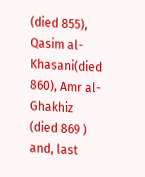(died 855), Qasim al-Khasani(died 860), Amr al-Ghakhiz (died 869 ) and, last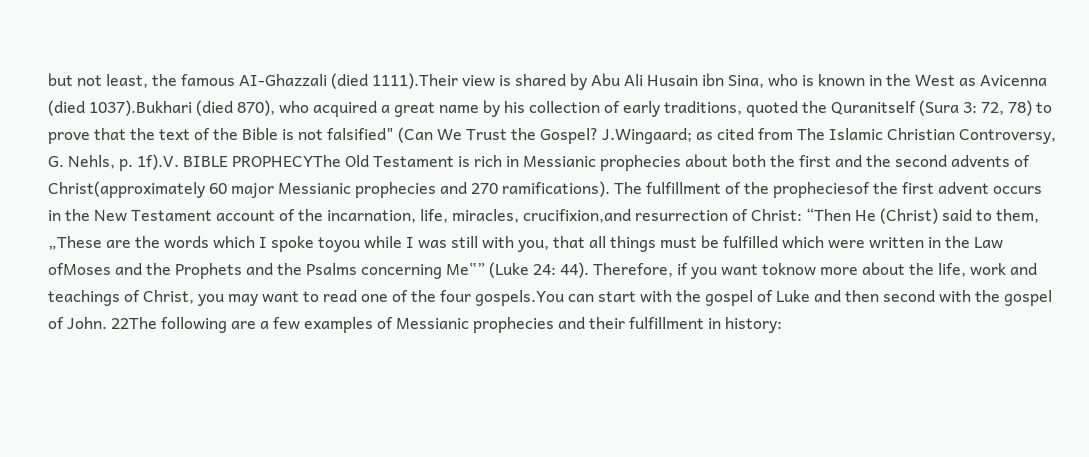but not least, the famous AI-Ghazzali (died 1111).Their view is shared by Abu Ali Husain ibn Sina, who is known in the West as Avicenna (died 1037).Bukhari (died 870), who acquired a great name by his collection of early traditions, quoted the Quranitself (Sura 3: 72, 78) to prove that the text of the Bible is not falsified" (Can We Trust the Gospel? J.Wingaard; as cited from The Islamic Christian Controversy, G. Nehls, p. 1f).V. BIBLE PROPHECYThe Old Testament is rich in Messianic prophecies about both the first and the second advents of Christ(approximately 60 major Messianic prophecies and 270 ramifications). The fulfillment of the propheciesof the first advent occurs in the New Testament account of the incarnation, life, miracles, crucifixion,and resurrection of Christ: “Then He (Christ) said to them, „These are the words which I spoke toyou while I was still with you, that all things must be fulfilled which were written in the Law ofMoses and the Prophets and the Psalms concerning Me‟” (Luke 24: 44). Therefore, if you want toknow more about the life, work and teachings of Christ, you may want to read one of the four gospels.You can start with the gospel of Luke and then second with the gospel of John. 22The following are a few examples of Messianic prophecies and their fulfillment in history: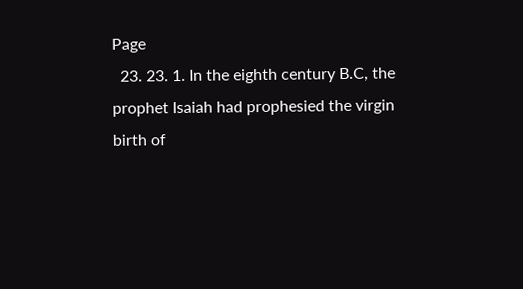Page
  23. 23. 1. In the eighth century B.C, the prophet Isaiah had prophesied the virgin birth of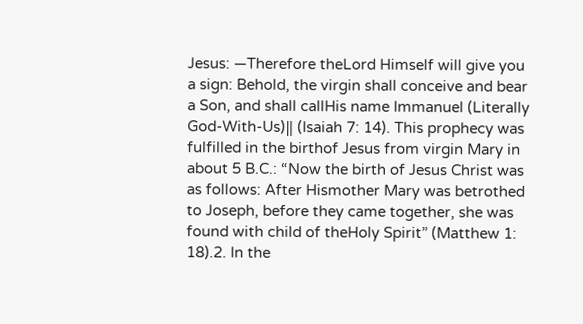Jesus: ―Therefore theLord Himself will give you a sign: Behold, the virgin shall conceive and bear a Son, and shall callHis name Immanuel (Literally God-With-Us)‖ (Isaiah 7: 14). This prophecy was fulfilled in the birthof Jesus from virgin Mary in about 5 B.C.: “Now the birth of Jesus Christ was as follows: After Hismother Mary was betrothed to Joseph, before they came together, she was found with child of theHoly Spirit” (Matthew 1: 18).2. In the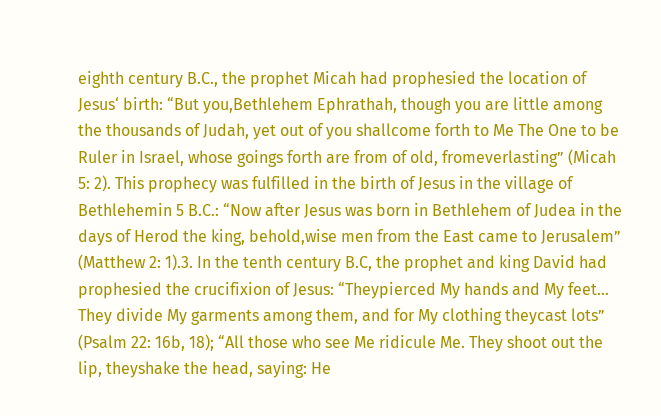eighth century B.C., the prophet Micah had prophesied the location of Jesus‘ birth: “But you,Bethlehem Ephrathah, though you are little among the thousands of Judah, yet out of you shallcome forth to Me The One to be Ruler in Israel, whose goings forth are from of old, fromeverlasting” (Micah 5: 2). This prophecy was fulfilled in the birth of Jesus in the village of Bethlehemin 5 B.C.: “Now after Jesus was born in Bethlehem of Judea in the days of Herod the king, behold,wise men from the East came to Jerusalem” (Matthew 2: 1).3. In the tenth century B.C, the prophet and king David had prophesied the crucifixion of Jesus: “Theypierced My hands and My feet… They divide My garments among them, and for My clothing theycast lots” (Psalm 22: 16b, 18); “All those who see Me ridicule Me. They shoot out the lip, theyshake the head, saying: He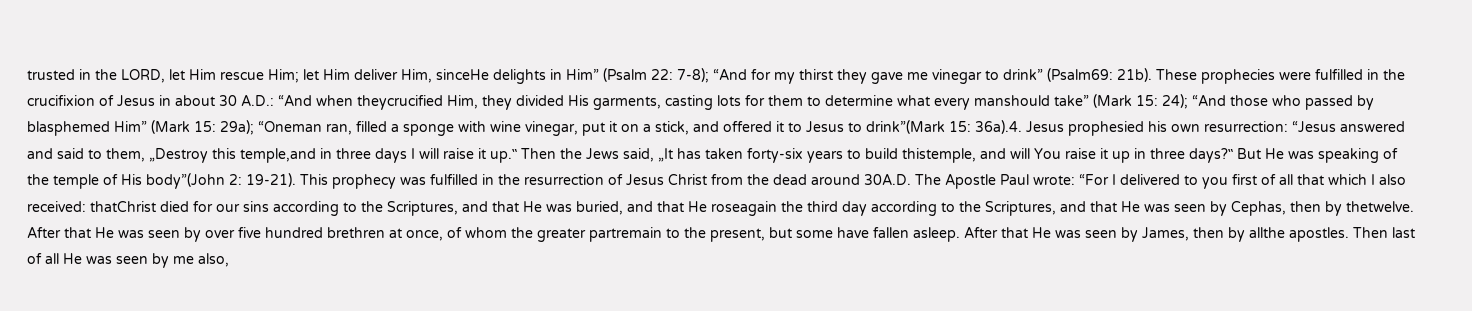trusted in the LORD, let Him rescue Him; let Him deliver Him, sinceHe delights in Him” (Psalm 22: 7-8); “And for my thirst they gave me vinegar to drink” (Psalm69: 21b). These prophecies were fulfilled in the crucifixion of Jesus in about 30 A.D.: “And when theycrucified Him, they divided His garments, casting lots for them to determine what every manshould take” (Mark 15: 24); “And those who passed by blasphemed Him” (Mark 15: 29a); “Oneman ran, filled a sponge with wine vinegar, put it on a stick, and offered it to Jesus to drink”(Mark 15: 36a).4. Jesus prophesied his own resurrection: “Jesus answered and said to them, „Destroy this temple,and in three days I will raise it up.‟ Then the Jews said, „It has taken forty-six years to build thistemple, and will You raise it up in three days?‟ But He was speaking of the temple of His body”(John 2: 19-21). This prophecy was fulfilled in the resurrection of Jesus Christ from the dead around 30A.D. The Apostle Paul wrote: “For I delivered to you first of all that which I also received: thatChrist died for our sins according to the Scriptures, and that He was buried, and that He roseagain the third day according to the Scriptures, and that He was seen by Cephas, then by thetwelve. After that He was seen by over five hundred brethren at once, of whom the greater partremain to the present, but some have fallen asleep. After that He was seen by James, then by allthe apostles. Then last of all He was seen by me also,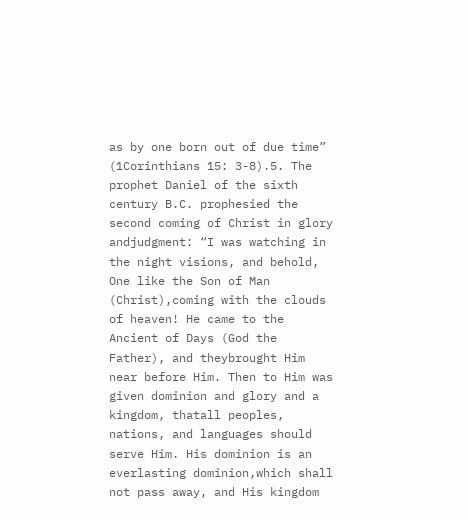as by one born out of due time” (1Corinthians 15: 3-8).5. The prophet Daniel of the sixth century B.C. prophesied the second coming of Christ in glory andjudgment: “I was watching in the night visions, and behold, One like the Son of Man (Christ),coming with the clouds of heaven! He came to the Ancient of Days (God the Father), and theybrought Him near before Him. Then to Him was given dominion and glory and a kingdom, thatall peoples, nations, and languages should serve Him. His dominion is an everlasting dominion,which shall not pass away, and His kingdom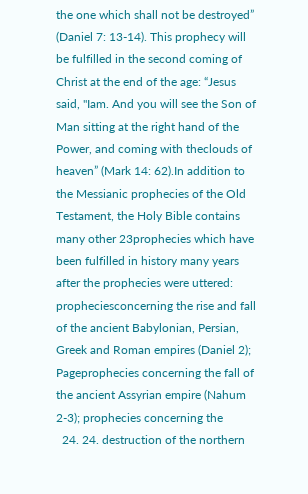the one which shall not be destroyed” (Daniel 7: 13-14). This prophecy will be fulfilled in the second coming of Christ at the end of the age: “Jesus said, "Iam. And you will see the Son of Man sitting at the right hand of the Power, and coming with theclouds of heaven” (Mark 14: 62).In addition to the Messianic prophecies of the Old Testament, the Holy Bible contains many other 23prophecies which have been fulfilled in history many years after the prophecies were uttered: propheciesconcerning the rise and fall of the ancient Babylonian, Persian, Greek and Roman empires (Daniel 2); Pageprophecies concerning the fall of the ancient Assyrian empire (Nahum 2-3); prophecies concerning the
  24. 24. destruction of the northern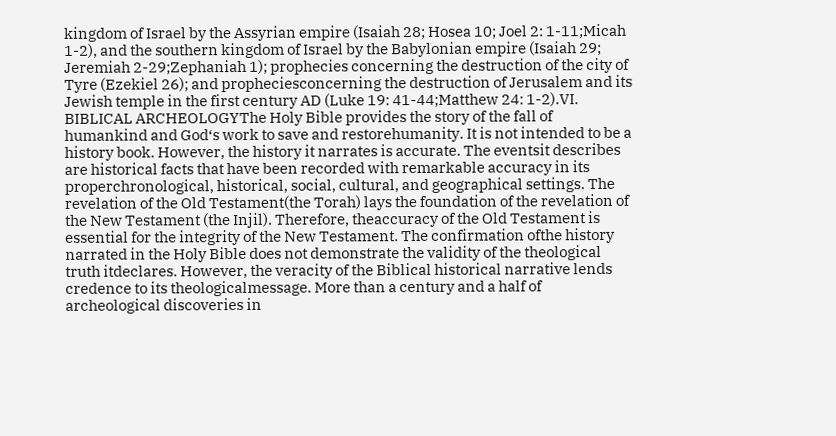kingdom of Israel by the Assyrian empire (Isaiah 28; Hosea 10; Joel 2: 1-11;Micah 1-2), and the southern kingdom of Israel by the Babylonian empire (Isaiah 29; Jeremiah 2-29;Zephaniah 1); prophecies concerning the destruction of the city of Tyre (Ezekiel 26); and propheciesconcerning the destruction of Jerusalem and its Jewish temple in the first century AD (Luke 19: 41-44;Matthew 24: 1-2).VI. BIBLICAL ARCHEOLOGYThe Holy Bible provides the story of the fall of humankind and God‘s work to save and restorehumanity. It is not intended to be a history book. However, the history it narrates is accurate. The eventsit describes are historical facts that have been recorded with remarkable accuracy in its properchronological, historical, social, cultural, and geographical settings. The revelation of the Old Testament(the Torah) lays the foundation of the revelation of the New Testament (the Injil). Therefore, theaccuracy of the Old Testament is essential for the integrity of the New Testament. The confirmation ofthe history narrated in the Holy Bible does not demonstrate the validity of the theological truth itdeclares. However, the veracity of the Biblical historical narrative lends credence to its theologicalmessage. More than a century and a half of archeological discoveries in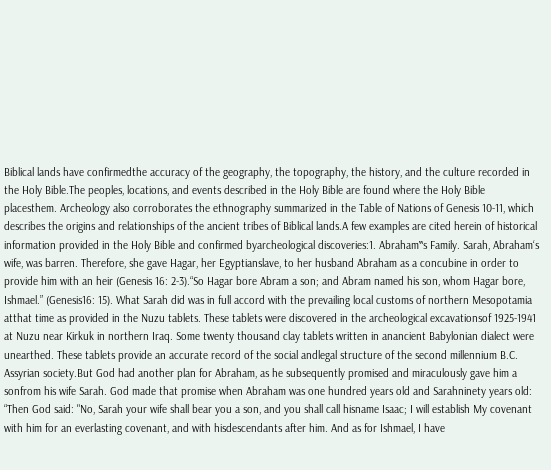Biblical lands have confirmedthe accuracy of the geography, the topography, the history, and the culture recorded in the Holy Bible.The peoples, locations, and events described in the Holy Bible are found where the Holy Bible placesthem. Archeology also corroborates the ethnography summarized in the Table of Nations of Genesis 10-11, which describes the origins and relationships of the ancient tribes of Biblical lands.A few examples are cited herein of historical information provided in the Holy Bible and confirmed byarcheological discoveries:1. Abraham‟s Family. Sarah, Abraham‘s wife, was barren. Therefore, she gave Hagar, her Egyptianslave, to her husband Abraham as a concubine in order to provide him with an heir (Genesis 16: 2-3).“So Hagar bore Abram a son; and Abram named his son, whom Hagar bore, Ishmael.” (Genesis16: 15). What Sarah did was in full accord with the prevailing local customs of northern Mesopotamia atthat time as provided in the Nuzu tablets. These tablets were discovered in the archeological excavationsof 1925-1941 at Nuzu near Kirkuk in northern Iraq. Some twenty thousand clay tablets written in anancient Babylonian dialect were unearthed. These tablets provide an accurate record of the social andlegal structure of the second millennium B.C. Assyrian society.But God had another plan for Abraham, as he subsequently promised and miraculously gave him a sonfrom his wife Sarah. God made that promise when Abraham was one hundred years old and Sarahninety years old: “Then God said: "No, Sarah your wife shall bear you a son, and you shall call hisname Isaac; I will establish My covenant with him for an everlasting covenant, and with hisdescendants after him. And as for Ishmael, I have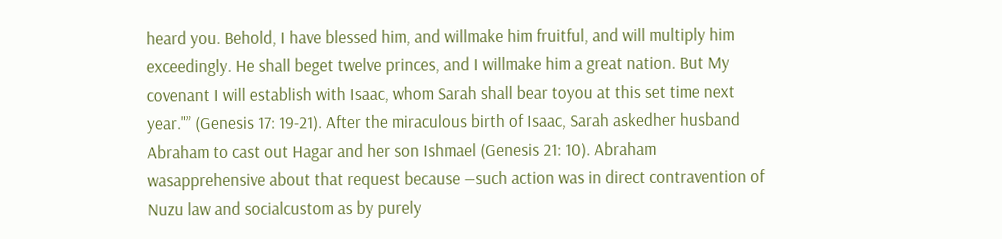heard you. Behold, I have blessed him, and willmake him fruitful, and will multiply him exceedingly. He shall beget twelve princes, and I willmake him a great nation. But My covenant I will establish with Isaac, whom Sarah shall bear toyou at this set time next year."” (Genesis 17: 19-21). After the miraculous birth of Isaac, Sarah askedher husband Abraham to cast out Hagar and her son Ishmael (Genesis 21: 10). Abraham wasapprehensive about that request because ―such action was in direct contravention of Nuzu law and socialcustom as by purely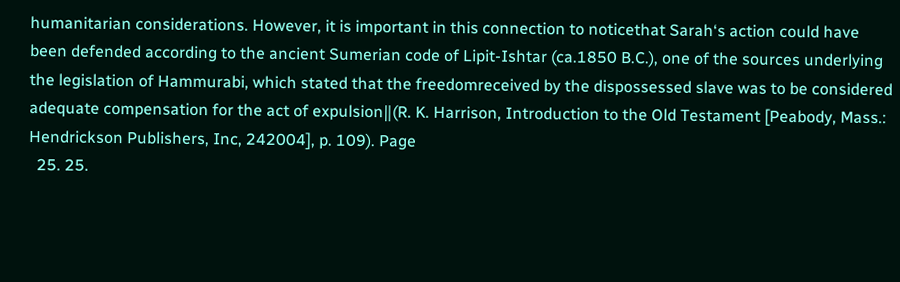humanitarian considerations. However, it is important in this connection to noticethat Sarah‘s action could have been defended according to the ancient Sumerian code of Lipit-Ishtar (ca.1850 B.C.), one of the sources underlying the legislation of Hammurabi, which stated that the freedomreceived by the dispossessed slave was to be considered adequate compensation for the act of expulsion‖(R. K. Harrison, Introduction to the Old Testament [Peabody, Mass.: Hendrickson Publishers, Inc, 242004], p. 109). Page
  25. 25.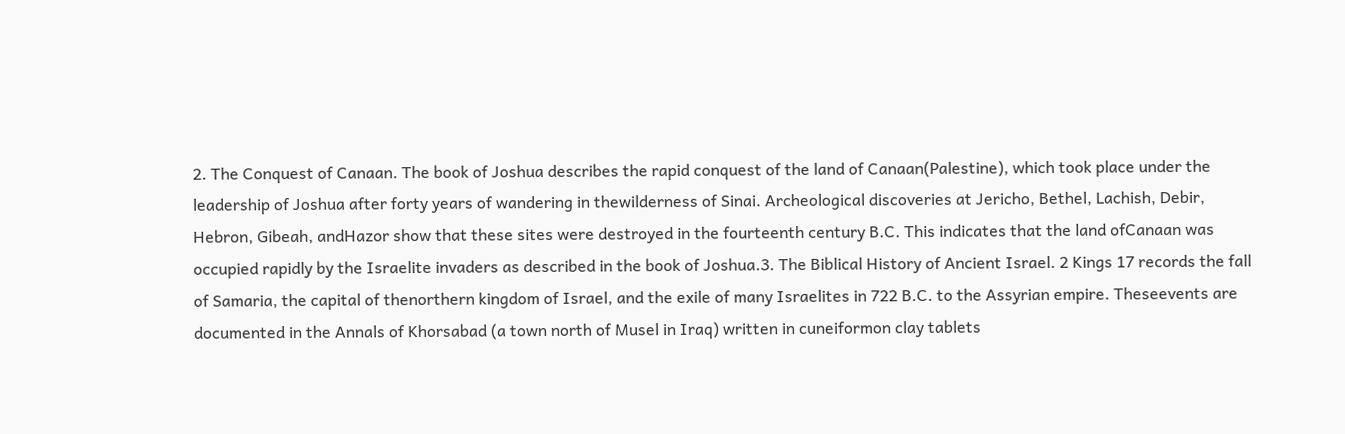2. The Conquest of Canaan. The book of Joshua describes the rapid conquest of the land of Canaan(Palestine), which took place under the leadership of Joshua after forty years of wandering in thewilderness of Sinai. Archeological discoveries at Jericho, Bethel, Lachish, Debir, Hebron, Gibeah, andHazor show that these sites were destroyed in the fourteenth century B.C. This indicates that the land ofCanaan was occupied rapidly by the Israelite invaders as described in the book of Joshua.3. The Biblical History of Ancient Israel. 2 Kings 17 records the fall of Samaria, the capital of thenorthern kingdom of Israel, and the exile of many Israelites in 722 B.C. to the Assyrian empire. Theseevents are documented in the Annals of Khorsabad (a town north of Musel in Iraq) written in cuneiformon clay tablets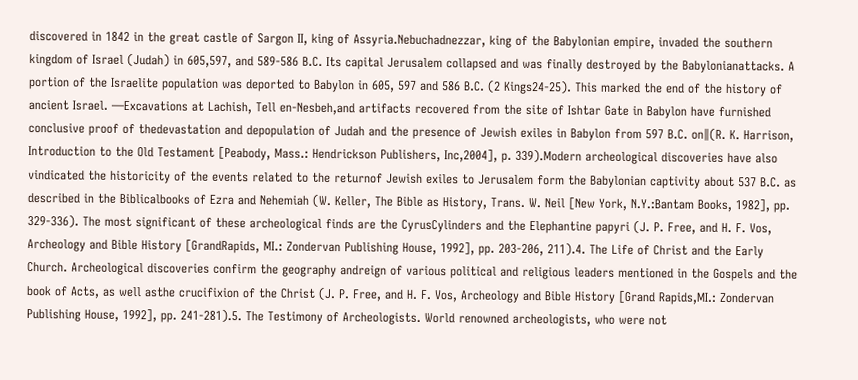discovered in 1842 in the great castle of Sargon II, king of Assyria.Nebuchadnezzar, king of the Babylonian empire, invaded the southern kingdom of Israel (Judah) in 605,597, and 589-586 B.C. Its capital Jerusalem collapsed and was finally destroyed by the Babylonianattacks. A portion of the Israelite population was deported to Babylon in 605, 597 and 586 B.C. (2 Kings24-25). This marked the end of the history of ancient Israel. ―Excavations at Lachish, Tell en-Nesbeh,and artifacts recovered from the site of Ishtar Gate in Babylon have furnished conclusive proof of thedevastation and depopulation of Judah and the presence of Jewish exiles in Babylon from 597 B.C. on‖(R. K. Harrison, Introduction to the Old Testament [Peabody, Mass.: Hendrickson Publishers, Inc,2004], p. 339).Modern archeological discoveries have also vindicated the historicity of the events related to the returnof Jewish exiles to Jerusalem form the Babylonian captivity about 537 B.C. as described in the Biblicalbooks of Ezra and Nehemiah (W. Keller, The Bible as History, Trans. W. Neil [New York, N.Y.:Bantam Books, 1982], pp. 329-336). The most significant of these archeological finds are the CyrusCylinders and the Elephantine papyri (J. P. Free, and H. F. Vos, Archeology and Bible History [GrandRapids, MI.: Zondervan Publishing House, 1992], pp. 203-206, 211).4. The Life of Christ and the Early Church. Archeological discoveries confirm the geography andreign of various political and religious leaders mentioned in the Gospels and the book of Acts, as well asthe crucifixion of the Christ (J. P. Free, and H. F. Vos, Archeology and Bible History [Grand Rapids,MI.: Zondervan Publishing House, 1992], pp. 241-281).5. The Testimony of Archeologists. World renowned archeologists, who were not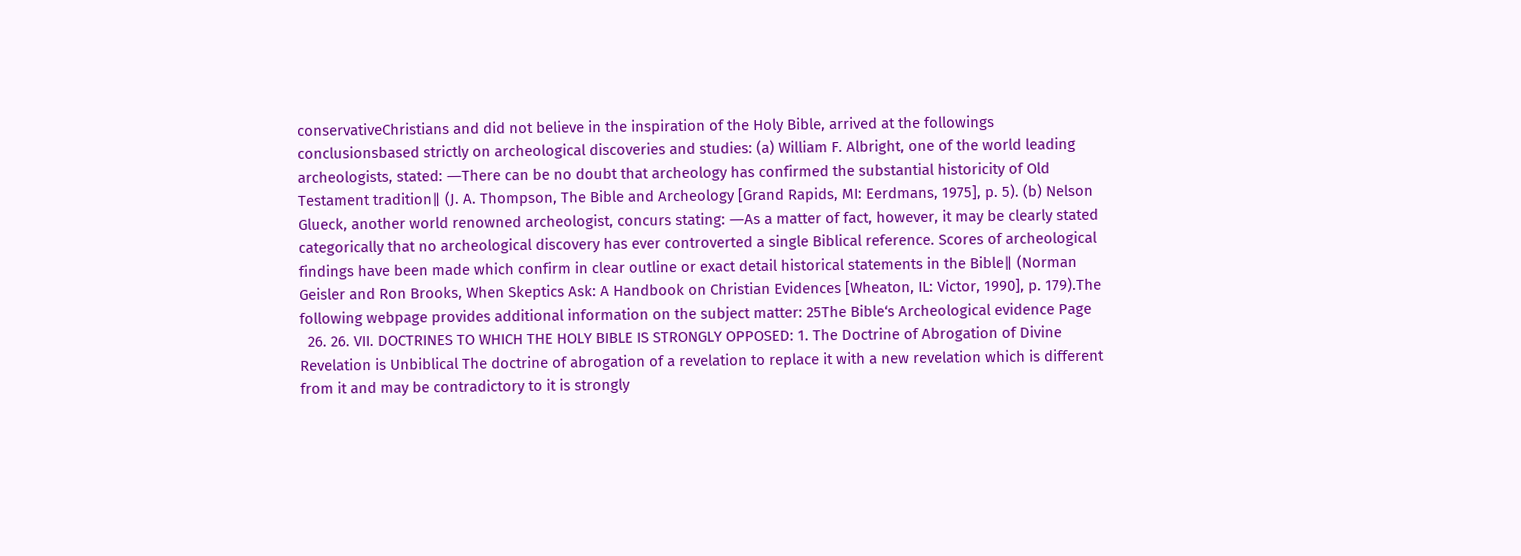conservativeChristians and did not believe in the inspiration of the Holy Bible, arrived at the followings conclusionsbased strictly on archeological discoveries and studies: (a) William F. Albright, one of the world leading archeologists, stated: ―There can be no doubt that archeology has confirmed the substantial historicity of Old Testament tradition‖ (J. A. Thompson, The Bible and Archeology [Grand Rapids, MI: Eerdmans, 1975], p. 5). (b) Nelson Glueck, another world renowned archeologist, concurs stating: ―As a matter of fact, however, it may be clearly stated categorically that no archeological discovery has ever controverted a single Biblical reference. Scores of archeological findings have been made which confirm in clear outline or exact detail historical statements in the Bible‖ (Norman Geisler and Ron Brooks, When Skeptics Ask: A Handbook on Christian Evidences [Wheaton, IL: Victor, 1990], p. 179).The following webpage provides additional information on the subject matter: 25The Bible‘s Archeological evidence Page
  26. 26. VII. DOCTRINES TO WHICH THE HOLY BIBLE IS STRONGLY OPPOSED: 1. The Doctrine of Abrogation of Divine Revelation is Unbiblical The doctrine of abrogation of a revelation to replace it with a new revelation which is different from it and may be contradictory to it is strongly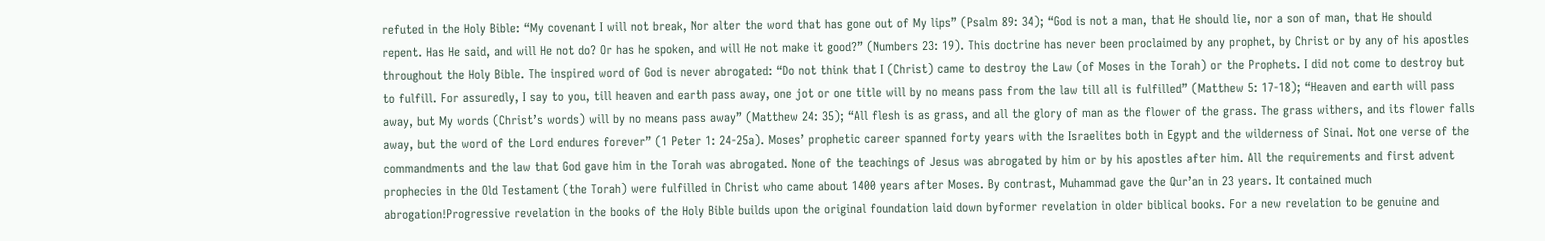refuted in the Holy Bible: “My covenant I will not break, Nor alter the word that has gone out of My lips” (Psalm 89: 34); “God is not a man, that He should lie, nor a son of man, that He should repent. Has He said, and will He not do? Or has he spoken, and will He not make it good?” (Numbers 23: 19). This doctrine has never been proclaimed by any prophet, by Christ or by any of his apostles throughout the Holy Bible. The inspired word of God is never abrogated: “Do not think that I (Christ) came to destroy the Law (of Moses in the Torah) or the Prophets. I did not come to destroy but to fulfill. For assuredly, I say to you, till heaven and earth pass away, one jot or one title will by no means pass from the law till all is fulfilled” (Matthew 5: 17-18); “Heaven and earth will pass away, but My words (Christ’s words) will by no means pass away” (Matthew 24: 35); “All flesh is as grass, and all the glory of man as the flower of the grass. The grass withers, and its flower falls away, but the word of the Lord endures forever” (1 Peter 1: 24-25a). Moses’ prophetic career spanned forty years with the Israelites both in Egypt and the wilderness of Sinai. Not one verse of the commandments and the law that God gave him in the Torah was abrogated. None of the teachings of Jesus was abrogated by him or by his apostles after him. All the requirements and first advent prophecies in the Old Testament (the Torah) were fulfilled in Christ who came about 1400 years after Moses. By contrast, Muhammad gave the Qur’an in 23 years. It contained much abrogation!Progressive revelation in the books of the Holy Bible builds upon the original foundation laid down byformer revelation in older biblical books. For a new revelation to be genuine and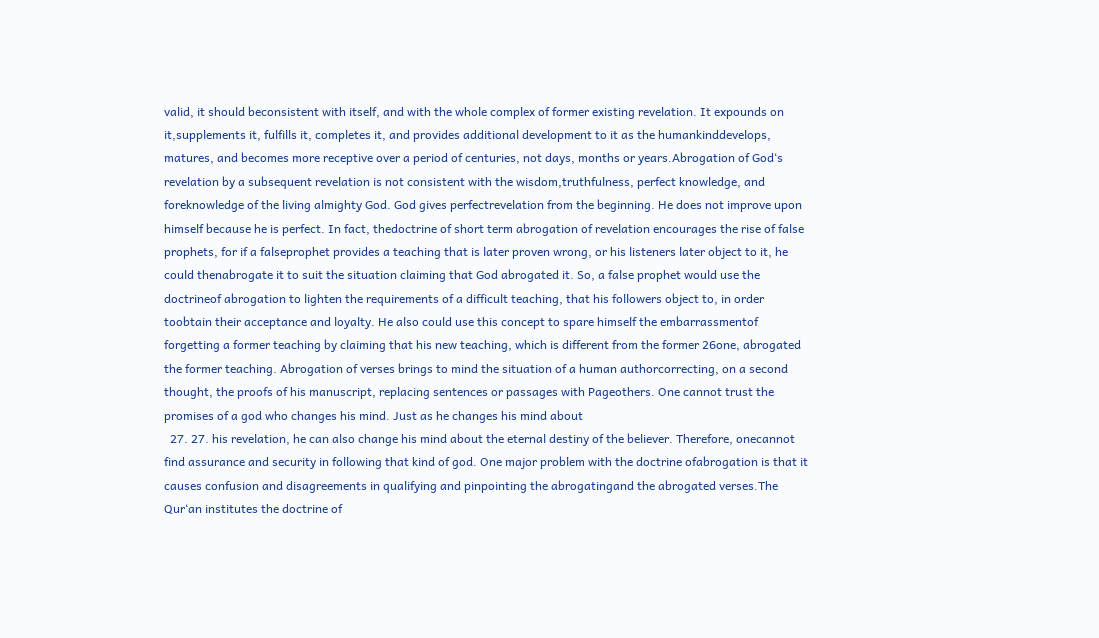valid, it should beconsistent with itself, and with the whole complex of former existing revelation. It expounds on it,supplements it, fulfills it, completes it, and provides additional development to it as the humankinddevelops, matures, and becomes more receptive over a period of centuries, not days, months or years.Abrogation of God‘s revelation by a subsequent revelation is not consistent with the wisdom,truthfulness, perfect knowledge, and foreknowledge of the living almighty God. God gives perfectrevelation from the beginning. He does not improve upon himself because he is perfect. In fact, thedoctrine of short term abrogation of revelation encourages the rise of false prophets, for if a falseprophet provides a teaching that is later proven wrong, or his listeners later object to it, he could thenabrogate it to suit the situation claiming that God abrogated it. So, a false prophet would use the doctrineof abrogation to lighten the requirements of a difficult teaching, that his followers object to, in order toobtain their acceptance and loyalty. He also could use this concept to spare himself the embarrassmentof forgetting a former teaching by claiming that his new teaching, which is different from the former 26one, abrogated the former teaching. Abrogation of verses brings to mind the situation of a human authorcorrecting, on a second thought, the proofs of his manuscript, replacing sentences or passages with Pageothers. One cannot trust the promises of a god who changes his mind. Just as he changes his mind about
  27. 27. his revelation, he can also change his mind about the eternal destiny of the believer. Therefore, onecannot find assurance and security in following that kind of god. One major problem with the doctrine ofabrogation is that it causes confusion and disagreements in qualifying and pinpointing the abrogatingand the abrogated verses.The Qur‘an institutes the doctrine of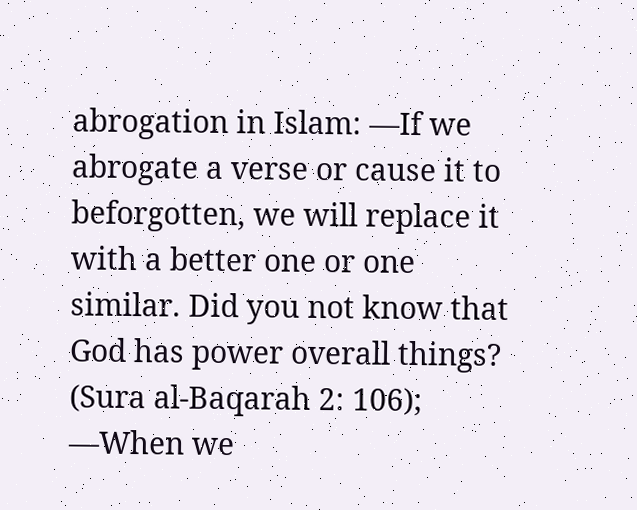abrogation in Islam: ―If we abrogate a verse or cause it to beforgotten, we will replace it with a better one or one similar. Did you not know that God has power overall things? (Sura al-Baqarah 2: 106); ―When we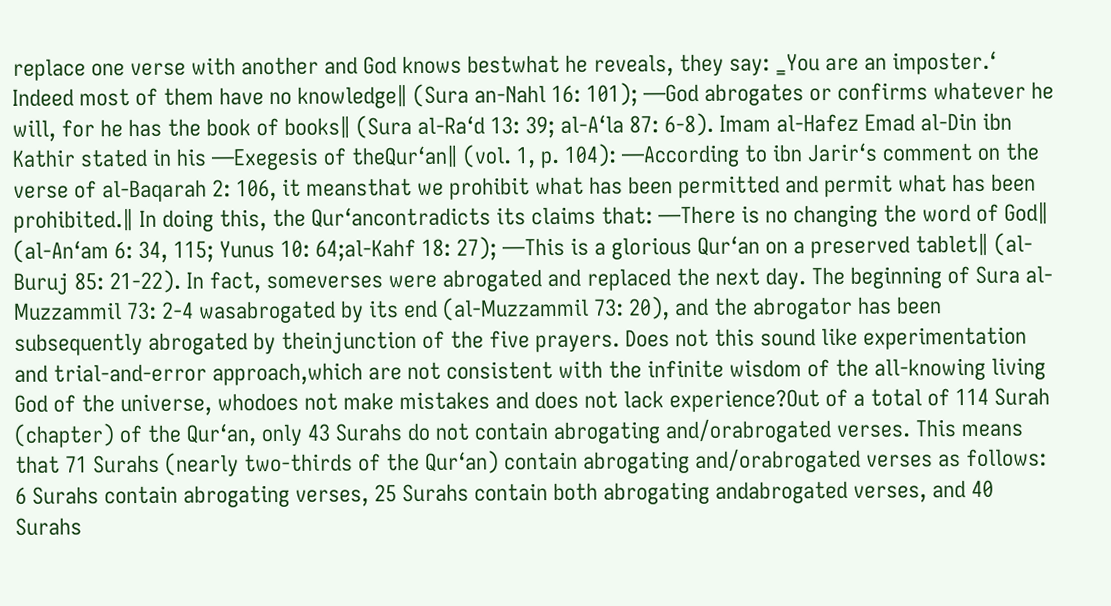replace one verse with another and God knows bestwhat he reveals, they say: ‗You are an imposter.‘ Indeed most of them have no knowledge‖ (Sura an-Nahl 16: 101); ―God abrogates or confirms whatever he will, for he has the book of books‖ (Sura al-Ra‘d 13: 39; al-A‘la 87: 6-8). Imam al-Hafez Emad al-Din ibn Kathir stated in his ―Exegesis of theQur‘an‖ (vol. 1, p. 104): ―According to ibn Jarir‘s comment on the verse of al-Baqarah 2: 106, it meansthat we prohibit what has been permitted and permit what has been prohibited.‖ In doing this, the Qur‘ancontradicts its claims that: ―There is no changing the word of God‖ (al-An‘am 6: 34, 115; Yunus 10: 64;al-Kahf 18: 27); ―This is a glorious Qur‘an on a preserved tablet‖ (al-Buruj 85: 21-22). In fact, someverses were abrogated and replaced the next day. The beginning of Sura al-Muzzammil 73: 2-4 wasabrogated by its end (al-Muzzammil 73: 20), and the abrogator has been subsequently abrogated by theinjunction of the five prayers. Does not this sound like experimentation and trial-and-error approach,which are not consistent with the infinite wisdom of the all-knowing living God of the universe, whodoes not make mistakes and does not lack experience?Out of a total of 114 Surah (chapter) of the Qur‘an, only 43 Surahs do not contain abrogating and/orabrogated verses. This means that 71 Surahs (nearly two-thirds of the Qur‘an) contain abrogating and/orabrogated verses as follows: 6 Surahs contain abrogating verses, 25 Surahs contain both abrogating andabrogated verses, and 40 Surahs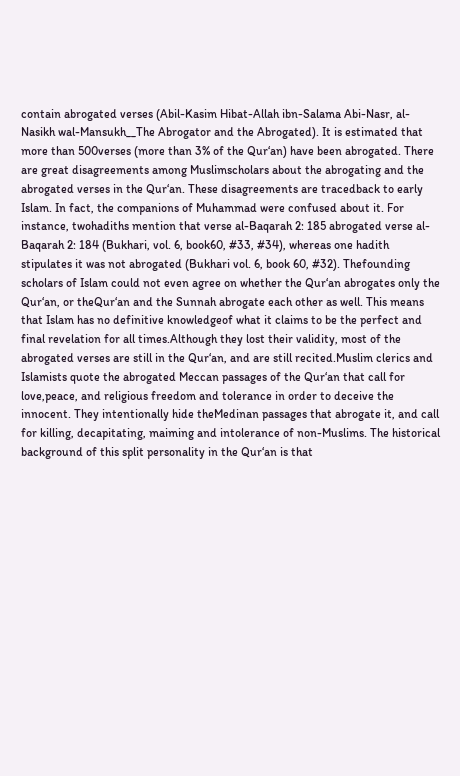contain abrogated verses (Abil-Kasim Hibat-Allah ibn-Salama Abi-Nasr, al-Nasikh wal-Mansukh__The Abrogator and the Abrogated). It is estimated that more than 500verses (more than 3% of the Qur‘an) have been abrogated. There are great disagreements among Muslimscholars about the abrogating and the abrogated verses in the Qur‘an. These disagreements are tracedback to early Islam. In fact, the companions of Muhammad were confused about it. For instance, twohadiths mention that verse al-Baqarah 2: 185 abrogated verse al-Baqarah 2: 184 (Bukhari, vol. 6, book60, #33, #34), whereas one hadith stipulates it was not abrogated (Bukhari vol. 6, book 60, #32). Thefounding scholars of Islam could not even agree on whether the Qur‘an abrogates only the Qur‘an, or theQur‘an and the Sunnah abrogate each other as well. This means that Islam has no definitive knowledgeof what it claims to be the perfect and final revelation for all times.Although they lost their validity, most of the abrogated verses are still in the Qur‘an, and are still recited.Muslim clerics and Islamists quote the abrogated Meccan passages of the Qur‘an that call for love,peace, and religious freedom and tolerance in order to deceive the innocent. They intentionally hide theMedinan passages that abrogate it, and call for killing, decapitating, maiming and intolerance of non-Muslims. The historical background of this split personality in the Qur‘an is that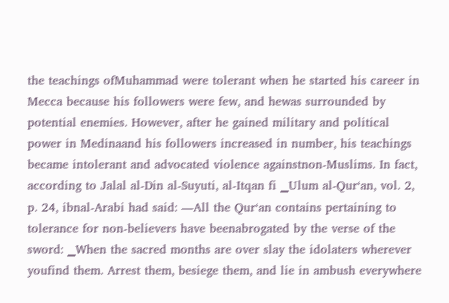the teachings ofMuhammad were tolerant when he started his career in Mecca because his followers were few, and hewas surrounded by potential enemies. However, after he gained military and political power in Medinaand his followers increased in number, his teachings became intolerant and advocated violence againstnon-Muslims. In fact, according to Jalal al-Din al-Suyuti, al-Itqan fi ‗Ulum al-Qur‘an, vol. 2, p. 24, ibnal-Arabi had said: ―All the Qur‘an contains pertaining to tolerance for non-believers have beenabrogated by the verse of the sword: ‗When the sacred months are over slay the idolaters wherever youfind them. Arrest them, besiege them, and lie in ambush everywhere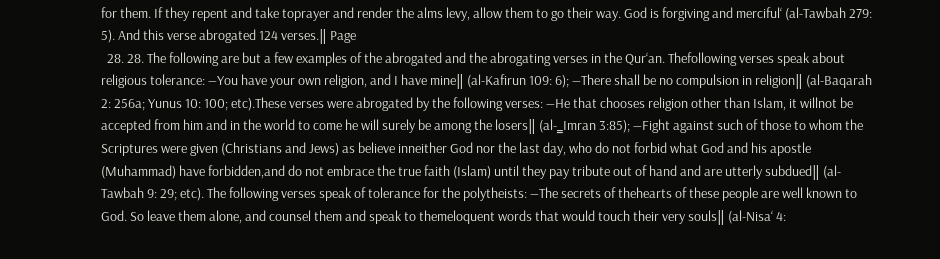for them. If they repent and take toprayer and render the alms levy, allow them to go their way. God is forgiving and merciful‘ (al-Tawbah 279: 5). And this verse abrogated 124 verses.‖ Page
  28. 28. The following are but a few examples of the abrogated and the abrogating verses in the Qur‘an. Thefollowing verses speak about religious tolerance: ―You have your own religion, and I have mine‖ (al-Kafirun 109: 6); ―There shall be no compulsion in religion‖ (al-Baqarah 2: 256a; Yunus 10: 100; etc).These verses were abrogated by the following verses: ―He that chooses religion other than Islam, it willnot be accepted from him and in the world to come he will surely be among the losers‖ (al-‗Imran 3:85); ―Fight against such of those to whom the Scriptures were given (Christians and Jews) as believe inneither God nor the last day, who do not forbid what God and his apostle (Muhammad) have forbidden,and do not embrace the true faith (Islam) until they pay tribute out of hand and are utterly subdued‖ (al-Tawbah 9: 29; etc). The following verses speak of tolerance for the polytheists: ―The secrets of thehearts of these people are well known to God. So leave them alone, and counsel them and speak to themeloquent words that would touch their very souls‖ (al-Nisa‘ 4: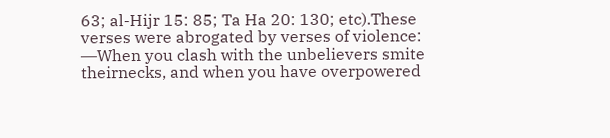63; al-Hijr 15: 85; Ta Ha 20: 130; etc).These verses were abrogated by verses of violence: ―When you clash with the unbelievers smite theirnecks, and when you have overpowered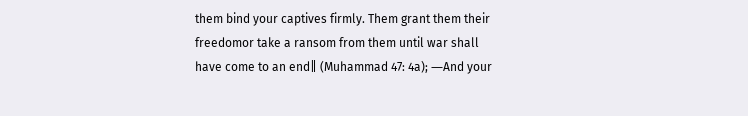them bind your captives firmly. Them grant them their freedomor take a ransom from them until war shall have come to an end‖ (Muhammad 47: 4a); ―And your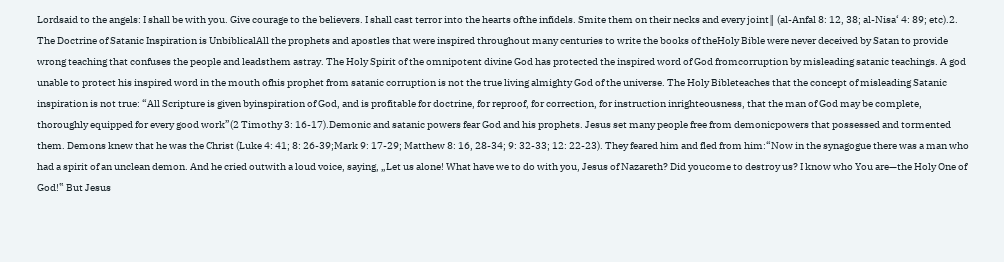Lordsaid to the angels: I shall be with you. Give courage to the believers. I shall cast terror into the hearts ofthe infidels. Smite them on their necks and every joint‖ (al-Anfal 8: 12, 38; al-Nisa‘ 4: 89; etc).2. The Doctrine of Satanic Inspiration is UnbiblicalAll the prophets and apostles that were inspired throughout many centuries to write the books of theHoly Bible were never deceived by Satan to provide wrong teaching that confuses the people and leadsthem astray. The Holy Spirit of the omnipotent divine God has protected the inspired word of God fromcorruption by misleading satanic teachings. A god unable to protect his inspired word in the mouth ofhis prophet from satanic corruption is not the true living almighty God of the universe. The Holy Bibleteaches that the concept of misleading Satanic inspiration is not true: “All Scripture is given byinspiration of God, and is profitable for doctrine, for reproof, for correction, for instruction inrighteousness, that the man of God may be complete, thoroughly equipped for every good work”(2 Timothy 3: 16-17).Demonic and satanic powers fear God and his prophets. Jesus set many people free from demonicpowers that possessed and tormented them. Demons knew that he was the Christ (Luke 4: 41; 8: 26-39;Mark 9: 17-29; Matthew 8: 16, 28-34; 9: 32-33; 12: 22-23). They feared him and fled from him:“Now in the synagogue there was a man who had a spirit of an unclean demon. And he cried outwith a loud voice, saying, „Let us alone! What have we to do with you, Jesus of Nazareth? Did youcome to destroy us? I know who You are—the Holy One of God!‟ But Jesus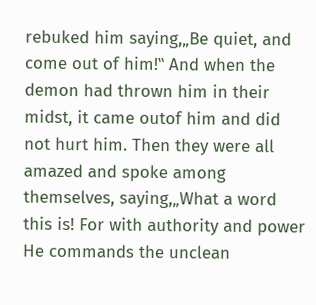rebuked him saying,„Be quiet, and come out of him!‟ And when the demon had thrown him in their midst, it came outof him and did not hurt him. Then they were all amazed and spoke among themselves, saying,„What a word this is! For with authority and power He commands the unclean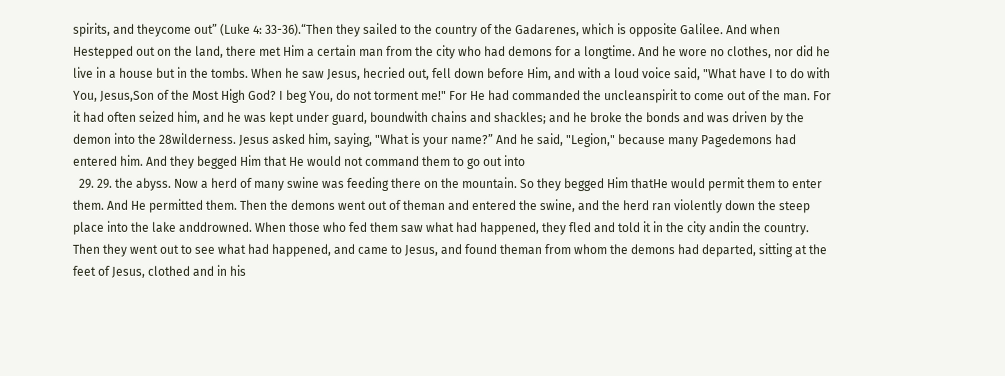spirits, and theycome out” (Luke 4: 33-36).“Then they sailed to the country of the Gadarenes, which is opposite Galilee. And when Hestepped out on the land, there met Him a certain man from the city who had demons for a longtime. And he wore no clothes, nor did he live in a house but in the tombs. When he saw Jesus, hecried out, fell down before Him, and with a loud voice said, "What have I to do with You, Jesus,Son of the Most High God? I beg You, do not torment me!" For He had commanded the uncleanspirit to come out of the man. For it had often seized him, and he was kept under guard, boundwith chains and shackles; and he broke the bonds and was driven by the demon into the 28wilderness. Jesus asked him, saying, "What is your name?” And he said, "Legion," because many Pagedemons had entered him. And they begged Him that He would not command them to go out into
  29. 29. the abyss. Now a herd of many swine was feeding there on the mountain. So they begged Him thatHe would permit them to enter them. And He permitted them. Then the demons went out of theman and entered the swine, and the herd ran violently down the steep place into the lake anddrowned. When those who fed them saw what had happened, they fled and told it in the city andin the country. Then they went out to see what had happened, and came to Jesus, and found theman from whom the demons had departed, sitting at the feet of Jesus, clothed and in his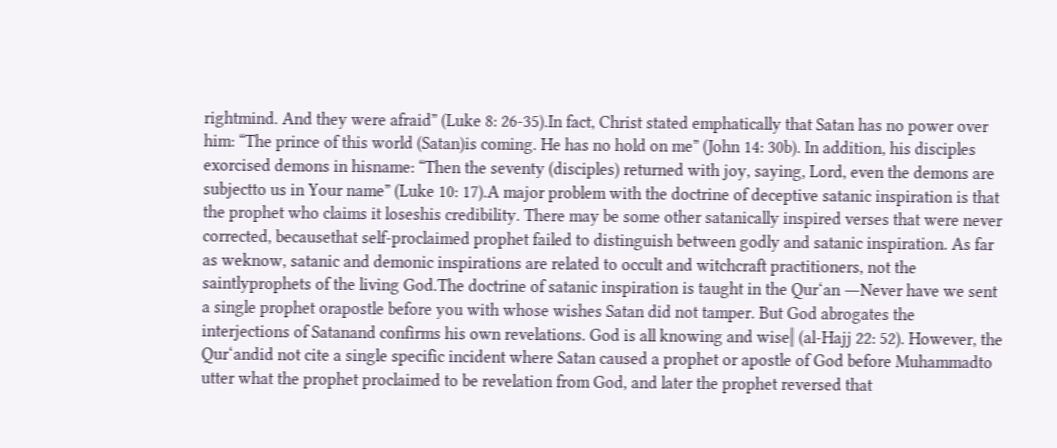rightmind. And they were afraid” (Luke 8: 26-35).In fact, Christ stated emphatically that Satan has no power over him: “The prince of this world (Satan)is coming. He has no hold on me” (John 14: 30b). In addition, his disciples exorcised demons in hisname: “Then the seventy (disciples) returned with joy, saying, Lord, even the demons are subjectto us in Your name” (Luke 10: 17).A major problem with the doctrine of deceptive satanic inspiration is that the prophet who claims it loseshis credibility. There may be some other satanically inspired verses that were never corrected, becausethat self-proclaimed prophet failed to distinguish between godly and satanic inspiration. As far as weknow, satanic and demonic inspirations are related to occult and witchcraft practitioners, not the saintlyprophets of the living God.The doctrine of satanic inspiration is taught in the Qur‘an ―Never have we sent a single prophet orapostle before you with whose wishes Satan did not tamper. But God abrogates the interjections of Satanand confirms his own revelations. God is all knowing and wise‖ (al-Hajj 22: 52). However, the Qur‘andid not cite a single specific incident where Satan caused a prophet or apostle of God before Muhammadto utter what the prophet proclaimed to be revelation from God, and later the prophet reversed that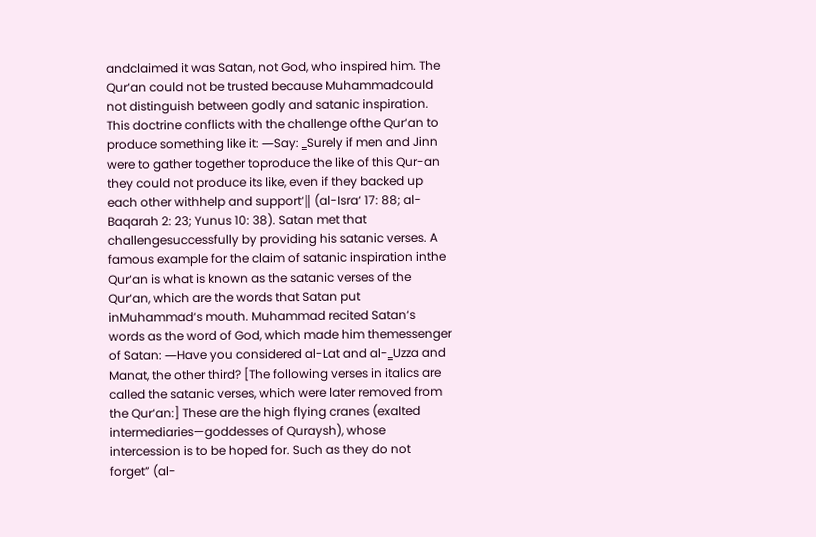andclaimed it was Satan, not God, who inspired him. The Qur‘an could not be trusted because Muhammadcould not distinguish between godly and satanic inspiration. This doctrine conflicts with the challenge ofthe Qur‘an to produce something like it: ―Say: ‗Surely if men and Jinn were to gather together toproduce the like of this Qur-an they could not produce its like, even if they backed up each other withhelp and support‘‖ (al-Isra‘ 17: 88; al-Baqarah 2: 23; Yunus 10: 38). Satan met that challengesuccessfully by providing his satanic verses. A famous example for the claim of satanic inspiration inthe Qur‘an is what is known as the satanic verses of the Qur‘an, which are the words that Satan put inMuhammad‘s mouth. Muhammad recited Satan‘s words as the word of God, which made him themessenger of Satan: ―Have you considered al-Lat and al-‗Uzza and Manat, the other third? [The following verses in italics are called the satanic verses, which were later removed from the Qur‘an:] These are the high flying cranes (exalted intermediaries—goddesses of Quraysh), whose intercession is to be hoped for. Such as they do not forget” (al-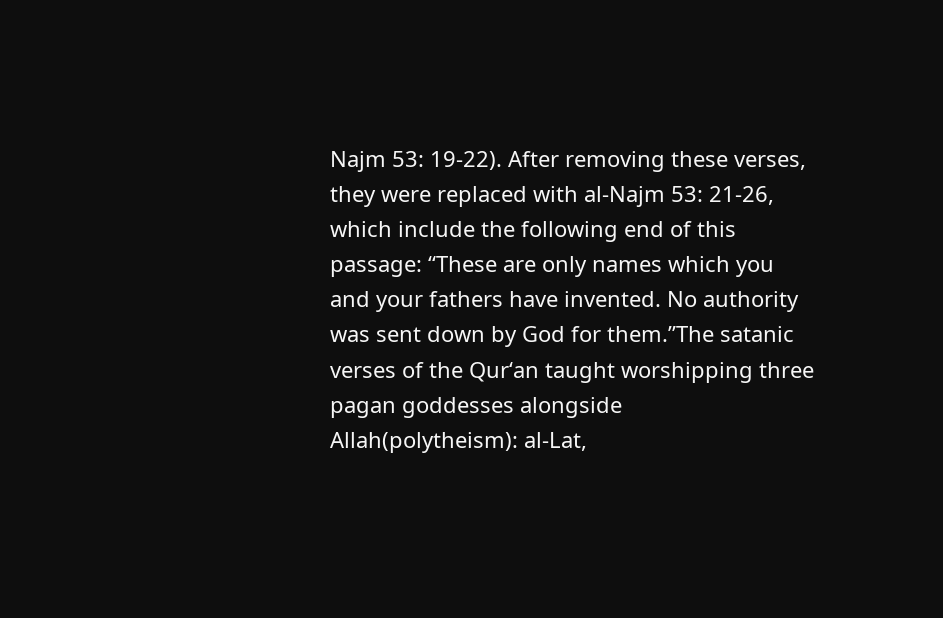Najm 53: 19-22). After removing these verses, they were replaced with al-Najm 53: 21-26, which include the following end of this passage: “These are only names which you and your fathers have invented. No authority was sent down by God for them.”The satanic verses of the Qur‘an taught worshipping three pagan goddesses alongside Allah(polytheism): al-Lat,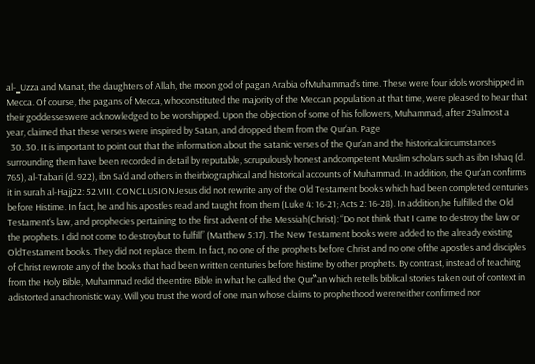al-‗Uzza and Manat, the daughters of Allah, the moon god of pagan Arabia ofMuhammad‘s time. These were four idols worshipped in Mecca. Of course, the pagans of Mecca, whoconstituted the majority of the Meccan population at that time, were pleased to hear that their goddesseswere acknowledged to be worshipped. Upon the objection of some of his followers, Muhammad, after 29almost a year, claimed that these verses were inspired by Satan, and dropped them from the Qur‘an. Page
  30. 30. It is important to point out that the information about the satanic verses of the Qur‘an and the historicalcircumstances surrounding them have been recorded in detail by reputable, scrupulously honest andcompetent Muslim scholars such as ibn Ishaq (d. 765), al-Tabari (d. 922), ibn Sa‘d and others in theirbiographical and historical accounts of Muhammad. In addition, the Qur‘an confirms it in surah al-Hajj22: 52.VIII. CONCLUSIONJesus did not rewrite any of the Old Testament books which had been completed centuries before Histime. In fact, he and his apostles read and taught from them (Luke 4: 16-21; Acts 2: 16-28). In addition,he fulfilled the Old Testament‘s law, and prophecies pertaining to the first advent of the Messiah(Christ): “Do not think that I came to destroy the law or the prophets. I did not come to destroybut to fulfill” (Matthew 5:17). The New Testament books were added to the already existing OldTestament books. They did not replace them. In fact, no one of the prophets before Christ and no one ofthe apostles and disciples of Christ rewrote any of the books that had been written centuries before histime by other prophets. By contrast, instead of teaching from the Holy Bible, Muhammad redid theentire Bible in what he called the Qur‟an which retells biblical stories taken out of context in adistorted anachronistic way. Will you trust the word of one man whose claims to prophethood wereneither confirmed nor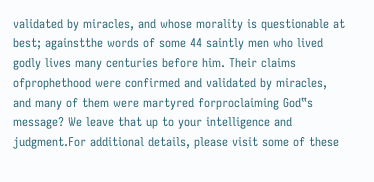validated by miracles, and whose morality is questionable at best; againstthe words of some 44 saintly men who lived godly lives many centuries before him. Their claims ofprophethood were confirmed and validated by miracles, and many of them were martyred forproclaiming God‟s message? We leave that up to your intelligence and judgment.For additional details, please visit some of these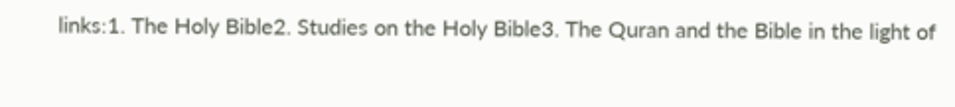links:1. The Holy Bible2. Studies on the Holy Bible3. The Quran and the Bible in the light of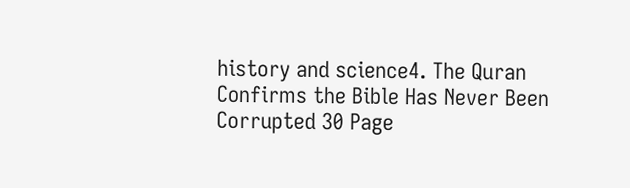history and science4. The Quran Confirms the Bible Has Never Been Corrupted 30 Page